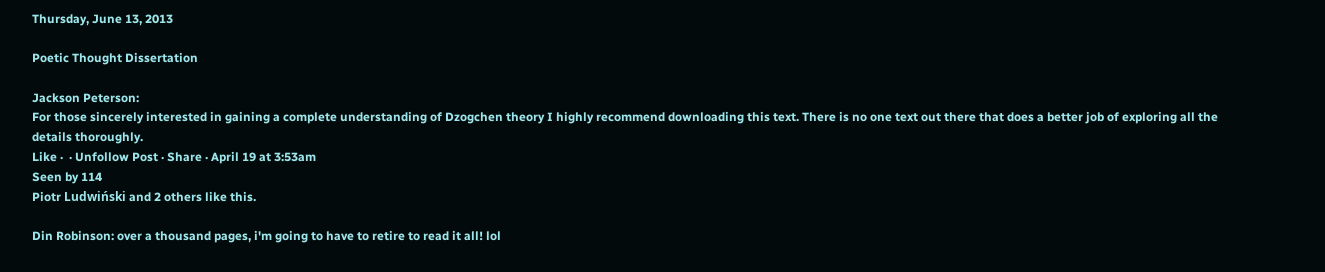Thursday, June 13, 2013

Poetic Thought Dissertation

Jackson Peterson:
For those sincerely interested in gaining a complete understanding of Dzogchen theory I highly recommend downloading this text. There is no one text out there that does a better job of exploring all the details thoroughly.
Like ·  · Unfollow Post · Share · April 19 at 3:53am
Seen by 114
Piotr Ludwiński and 2 others like this.

Din Robinson: over a thousand pages, i'm going to have to retire to read it all! lol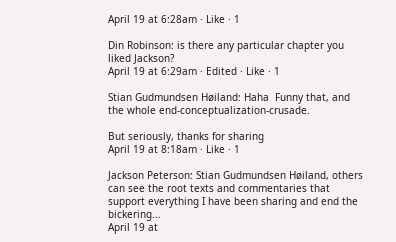April 19 at 6:28am · Like · 1

Din Robinson: is there any particular chapter you liked Jackson?
April 19 at 6:29am · Edited · Like · 1

Stian Gudmundsen Høiland: Haha  Funny that, and the whole end-conceptualization-crusade.

But seriously, thanks for sharing
April 19 at 8:18am · Like · 1

Jackson Peterson: Stian Gudmundsen Høiland, others can see the root texts and commentaries that support everything I have been sharing and end the bickering...
April 19 at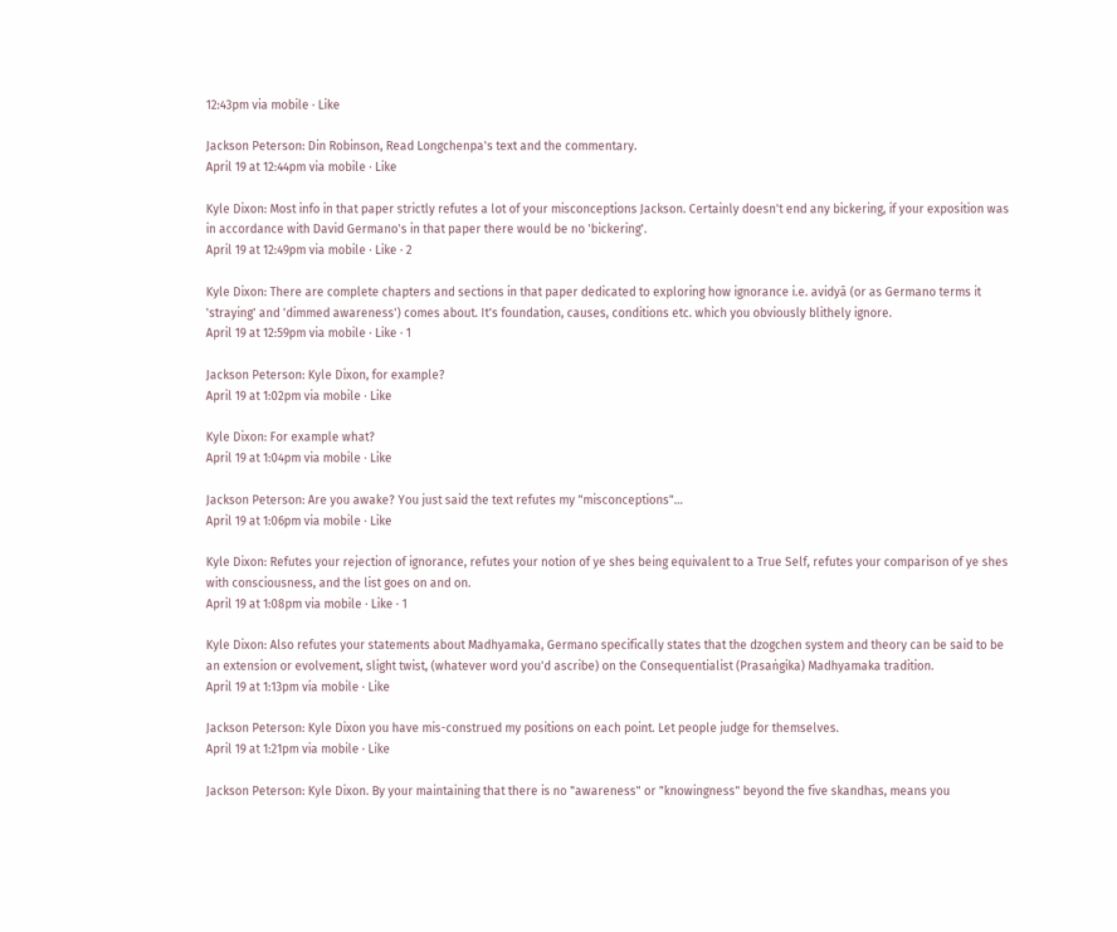12:43pm via mobile · Like

Jackson Peterson: Din Robinson, Read Longchenpa's text and the commentary.
April 19 at 12:44pm via mobile · Like

Kyle Dixon: Most info in that paper strictly refutes a lot of your misconceptions Jackson. Certainly doesn't end any bickering, if your exposition was in accordance with David Germano's in that paper there would be no 'bickering'.
April 19 at 12:49pm via mobile · Like · 2

Kyle Dixon: There are complete chapters and sections in that paper dedicated to exploring how ignorance i.e. avidyā (or as Germano terms it 'straying' and 'dimmed awareness') comes about. It's foundation, causes, conditions etc. which you obviously blithely ignore.
April 19 at 12:59pm via mobile · Like · 1

Jackson Peterson: Kyle Dixon, for example?
April 19 at 1:02pm via mobile · Like

Kyle Dixon: For example what?
April 19 at 1:04pm via mobile · Like

Jackson Peterson: Are you awake? You just said the text refutes my "misconceptions"...
April 19 at 1:06pm via mobile · Like

Kyle Dixon: Refutes your rejection of ignorance, refutes your notion of ye shes being equivalent to a True Self, refutes your comparison of ye shes with consciousness, and the list goes on and on.
April 19 at 1:08pm via mobile · Like · 1

Kyle Dixon: Also refutes your statements about Madhyamaka, Germano specifically states that the dzogchen system and theory can be said to be an extension or evolvement, slight twist, (whatever word you'd ascribe) on the Consequentialist (Prasaṅgika) Madhyamaka tradition.
April 19 at 1:13pm via mobile · Like

Jackson Peterson: Kyle Dixon you have mis-construed my positions on each point. Let people judge for themselves.
April 19 at 1:21pm via mobile · Like

Jackson Peterson: Kyle Dixon. By your maintaining that there is no "awareness" or "knowingness" beyond the five skandhas, means you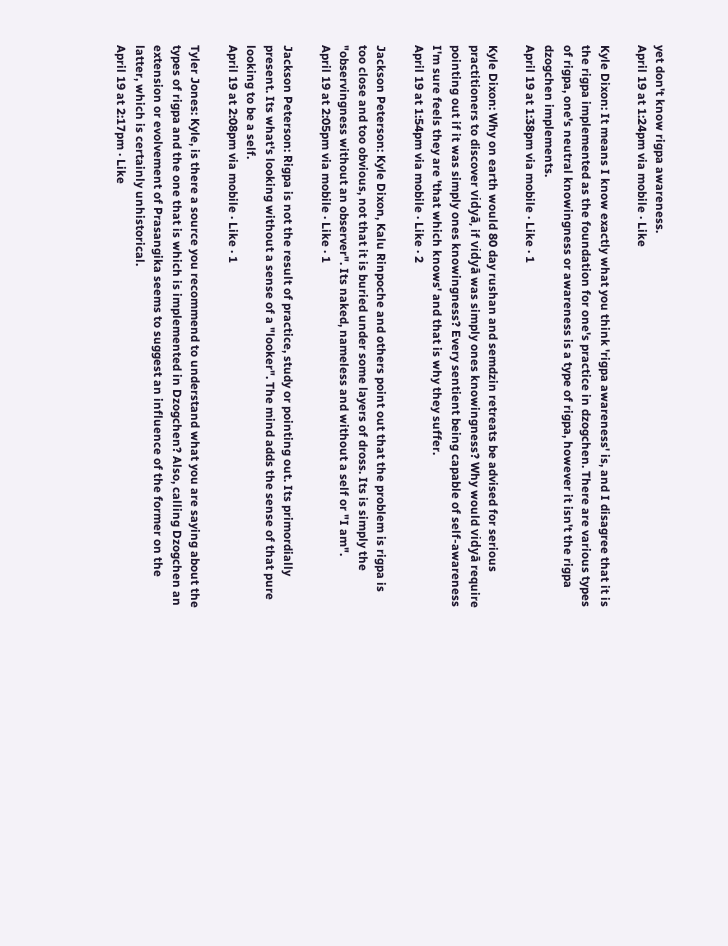yet don't know rigpa awareness.
April 19 at 1:24pm via mobile · Like

Kyle Dixon: It means I know exactly what you think 'rigpa awareness' is, and I disagree that it is the rigpa implemented as the foundation for one's practice in dzogchen. There are various types of rigpa, one's neutral knowingness or awareness is a type of rigpa, however it isn't the rigpa dzogchen implements.
April 19 at 1:38pm via mobile · Like · 1

Kyle Dixon: Why on earth would 80 day rushan and semdzin retreats be advised for serious practitioners to discover vidyā, if vidyā was simply ones knowingness? Why would vidyā require pointing out if it was simply ones knowingness? Every sentient being capable of self-awareness I'm sure feels they are 'that which knows' and that is why they suffer.
April 19 at 1:54pm via mobile · Like · 2

Jackson Peterson: Kyle Dixon, Kalu Rinpoche and others point out that the problem is rigpa is too close and too obvious, not that it is buried under some layers of dross. Its is simply the "observingness without an observer". Its naked, nameless and without a self or "I am".
April 19 at 2:05pm via mobile · Like · 1

Jackson Peterson: Rigpa is not the result of practice, study or pointing out. Its primordially present. Its what's looking without a sense of a "looker". The mind adds the sense of that pure looking to be a self.
April 19 at 2:08pm via mobile · Like · 1

Tyler Jones: Kyle, is there a source you recommend to understand what you are saying about the types of rigpa and the one that is which is implemented in Dzogchen? Also, calling Dzogchen an extension or evolvement of Prasangika seems to suggest an influence of the former on the latter, which is certainly unhistorical.
April 19 at 2:17pm · Like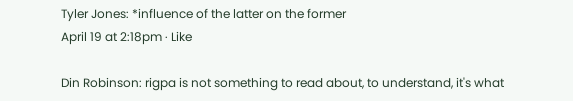Tyler Jones: *influence of the latter on the former
April 19 at 2:18pm · Like

Din Robinson: rigpa is not something to read about, to understand, it's what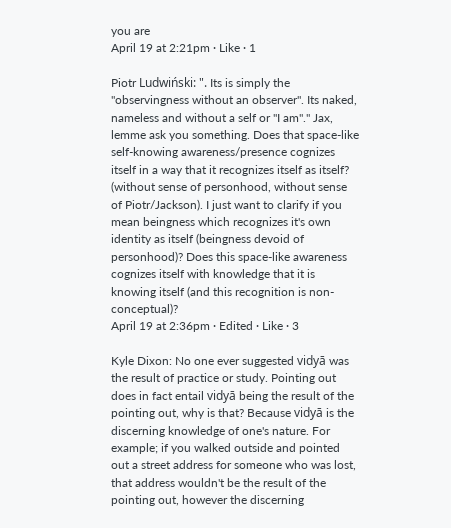you are
April 19 at 2:21pm · Like · 1

Piotr Ludwiński: ". Its is simply the "observingness without an observer". Its naked, nameless and without a self or "I am"." Jax, lemme ask you something. Does that space-like self-knowing awareness/presence cognizes itself in a way that it recognizes itself as itself? (without sense of personhood, without sense of Piotr/Jackson). I just want to clarify if you mean beingness which recognizes it's own identity as itself (beingness devoid of personhood)? Does this space-like awareness cognizes itself with knowledge that it is knowing itself (and this recognition is non-conceptual)?
April 19 at 2:36pm · Edited · Like · 3

Kyle Dixon: No one ever suggested vidyā was the result of practice or study. Pointing out does in fact entail vidyā being the result of the pointing out, why is that? Because vidyā is the discerning knowledge of one's nature. For example; if you walked outside and pointed out a street address for someone who was lost, that address wouldn't be the result of the pointing out, however the discerning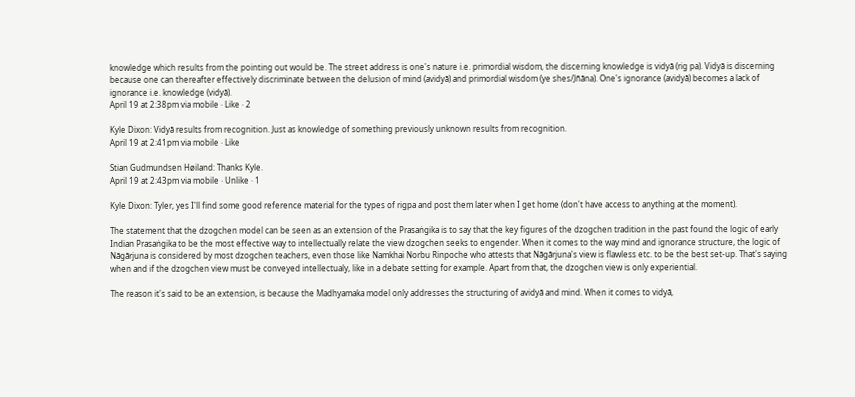knowledge which results from the pointing out would be. The street address is one's nature i.e. primordial wisdom, the discerning knowledge is vidyā (rig pa). Vidyā is discerning because one can thereafter effectively discriminate between the delusion of mind (avidyā) and primordial wisdom (ye shes/Jñāna). One's ignorance (avidyā) becomes a lack of ignorance i.e. knowledge (vidyā).
April 19 at 2:38pm via mobile · Like · 2

Kyle Dixon: Vidyā results from recognition. Just as knowledge of something previously unknown results from recognition.
April 19 at 2:41pm via mobile · Like

Stian Gudmundsen Høiland: Thanks Kyle.
April 19 at 2:43pm via mobile · Unlike · 1

Kyle Dixon: Tyler, yes I'll find some good reference material for the types of rigpa and post them later when I get home (don't have access to anything at the moment).

The statement that the dzogchen model can be seen as an extension of the Prasaṅgika is to say that the key figures of the dzogchen tradition in the past found the logic of early Indian Prasaṅgika to be the most effective way to intellectually relate the view dzogchen seeks to engender. When it comes to the way mind and ignorance structure, the logic of Nāgārjuna is considered by most dzogchen teachers, even those like Namkhai Norbu Rinpoche who attests that Nāgārjuna's view is flawless etc. to be the best set-up. That's saying when and if the dzogchen view must be conveyed intellectualy, like in a debate setting for example. Apart from that, the dzogchen view is only experiential.

The reason it's said to be an extension, is because the Madhyamaka model only addresses the structuring of avidyā and mind. When it comes to vidyā,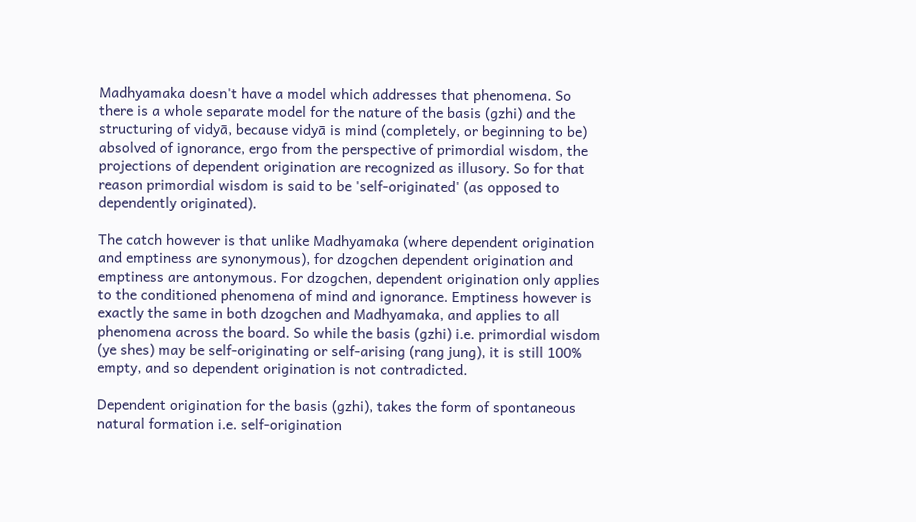Madhyamaka doesn't have a model which addresses that phenomena. So there is a whole separate model for the nature of the basis (gzhi) and the structuring of vidyā, because vidyā is mind (completely, or beginning to be) absolved of ignorance, ergo from the perspective of primordial wisdom, the projections of dependent origination are recognized as illusory. So for that reason primordial wisdom is said to be 'self-originated' (as opposed to dependently originated).

The catch however is that unlike Madhyamaka (where dependent origination and emptiness are synonymous), for dzogchen dependent origination and emptiness are antonymous. For dzogchen, dependent origination only applies to the conditioned phenomena of mind and ignorance. Emptiness however is exactly the same in both dzogchen and Madhyamaka, and applies to all phenomena across the board. So while the basis (gzhi) i.e. primordial wisdom (ye shes) may be self-originating or self-arising (rang jung), it is still 100% empty, and so dependent origination is not contradicted.

Dependent origination for the basis (gzhi), takes the form of spontaneous natural formation i.e. self-origination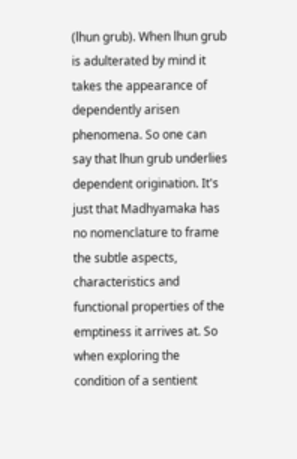(lhun grub). When lhun grub is adulterated by mind it takes the appearance of dependently arisen phenomena. So one can say that lhun grub underlies dependent origination. It's just that Madhyamaka has no nomenclature to frame the subtle aspects, characteristics and functional properties of the emptiness it arrives at. So when exploring the condition of a sentient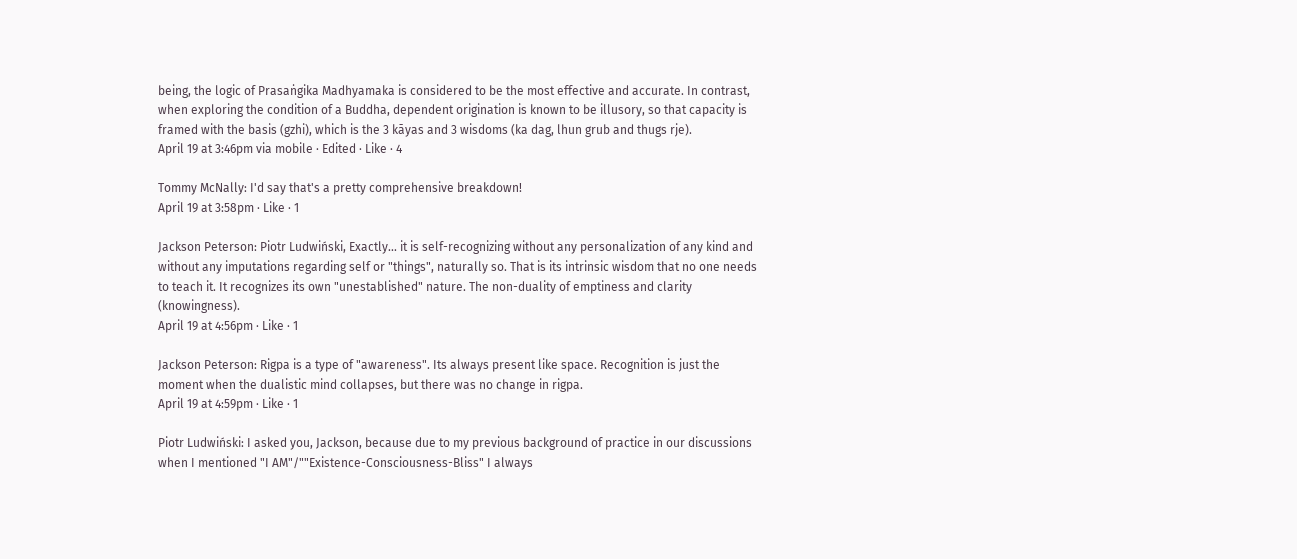being, the logic of Prasaṅgika Madhyamaka is considered to be the most effective and accurate. In contrast, when exploring the condition of a Buddha, dependent origination is known to be illusory, so that capacity is framed with the basis (gzhi), which is the 3 kāyas and 3 wisdoms (ka dag, lhun grub and thugs rje).
April 19 at 3:46pm via mobile · Edited · Like · 4

Tommy McNally: I'd say that's a pretty comprehensive breakdown!
April 19 at 3:58pm · Like · 1

Jackson Peterson: Piotr Ludwiński, Exactly... it is self-recognizing without any personalization of any kind and without any imputations regarding self or "things", naturally so. That is its intrinsic wisdom that no one needs to teach it. It recognizes its own "unestablished" nature. The non-duality of emptiness and clarity (knowingness).
April 19 at 4:56pm · Like · 1

Jackson Peterson: Rigpa is a type of "awareness". Its always present like space. Recognition is just the moment when the dualistic mind collapses, but there was no change in rigpa.
April 19 at 4:59pm · Like · 1

Piotr Ludwiński: I asked you, Jackson, because due to my previous background of practice in our discussions when I mentioned "I AM"/""Existence-Consciousness-Bliss" I always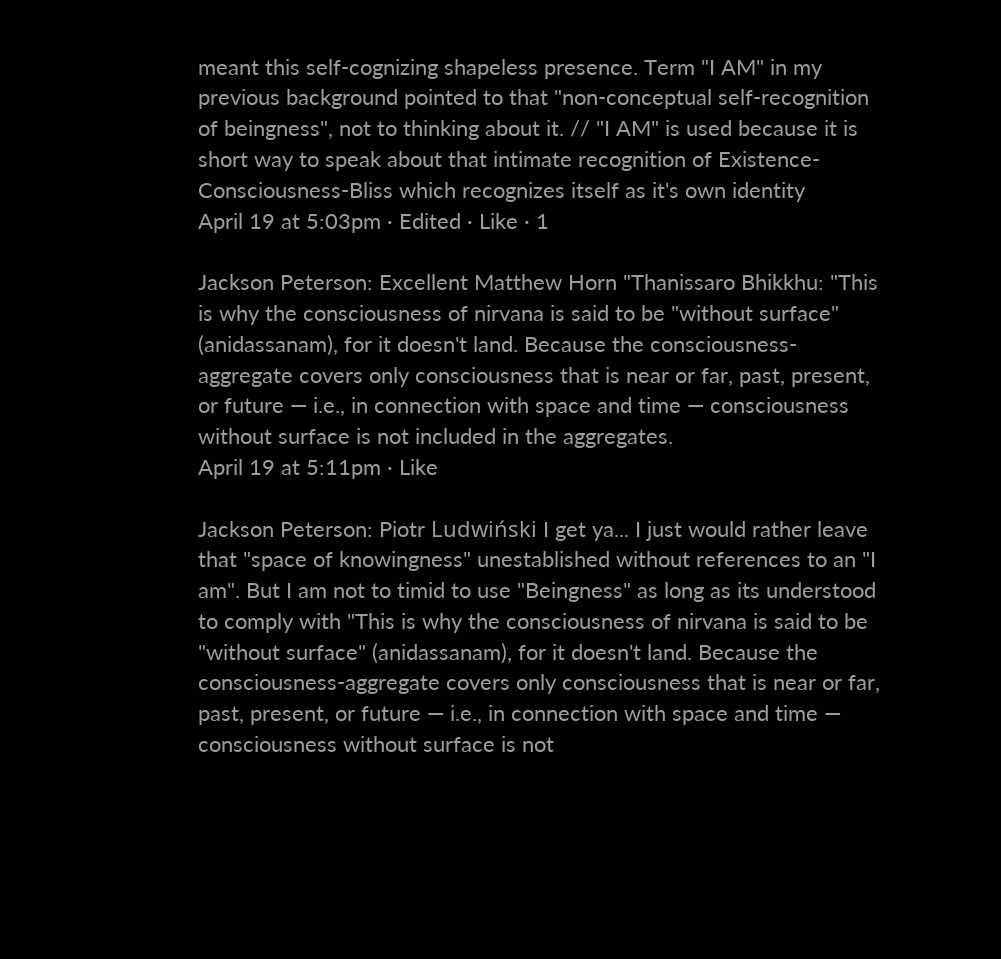meant this self-cognizing shapeless presence. Term "I AM" in my previous background pointed to that "non-conceptual self-recognition of beingness", not to thinking about it. // "I AM" is used because it is short way to speak about that intimate recognition of Existence-Consciousness-Bliss which recognizes itself as it's own identity
April 19 at 5:03pm · Edited · Like · 1

Jackson Peterson: Excellent Matthew Horn "Thanissaro Bhikkhu: "This is why the consciousness of nirvana is said to be "without surface" (anidassanam), for it doesn't land. Because the consciousness-aggregate covers only consciousness that is near or far, past, present, or future — i.e., in connection with space and time — consciousness without surface is not included in the aggregates.
April 19 at 5:11pm · Like

Jackson Peterson: Piotr Ludwiński I get ya... I just would rather leave that "space of knowingness" unestablished without references to an "I am". But I am not to timid to use "Beingness" as long as its understood to comply with "This is why the consciousness of nirvana is said to be "without surface" (anidassanam), for it doesn't land. Because the consciousness-aggregate covers only consciousness that is near or far, past, present, or future — i.e., in connection with space and time — consciousness without surface is not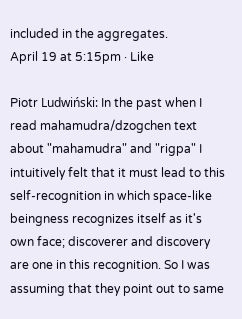included in the aggregates.
April 19 at 5:15pm · Like

Piotr Ludwiński: In the past when I read mahamudra/dzogchen text about "mahamudra" and "rigpa" I intuitively felt that it must lead to this self-recognition in which space-like beingness recognizes itself as it's own face; discoverer and discovery are one in this recognition. So I was assuming that they point out to same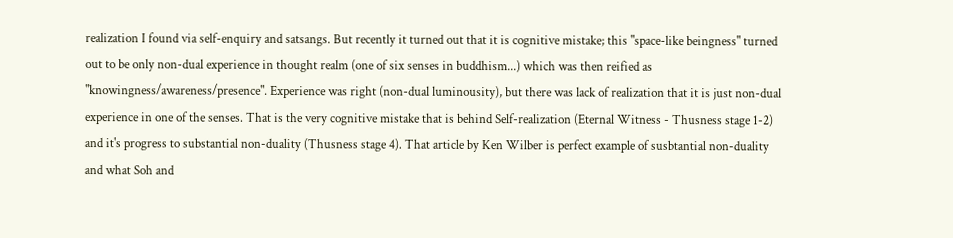realization I found via self-enquiry and satsangs. But recently it turned out that it is cognitive mistake; this "space-like beingness" turned out to be only non-dual experience in thought realm (one of six senses in buddhism...) which was then reified as "knowingness/awareness/presence". Experience was right (non-dual luminousity), but there was lack of realization that it is just non-dual experience in one of the senses. That is the very cognitive mistake that is behind Self-realization (Eternal Witness - Thusness stage 1-2) and it's progress to substantial non-duality (Thusness stage 4). That article by Ken Wilber is perfect example of susbtantial non-duality and what Soh and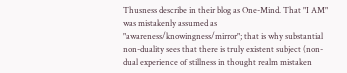Thusness describe in their blog as One-Mind. That "I AM" was mistakenly assumed as "awareness/knowingness/mirror"; that is why substantial non-duality sees that there is truly existent subject (non-dual experience of stillness in thought realm mistaken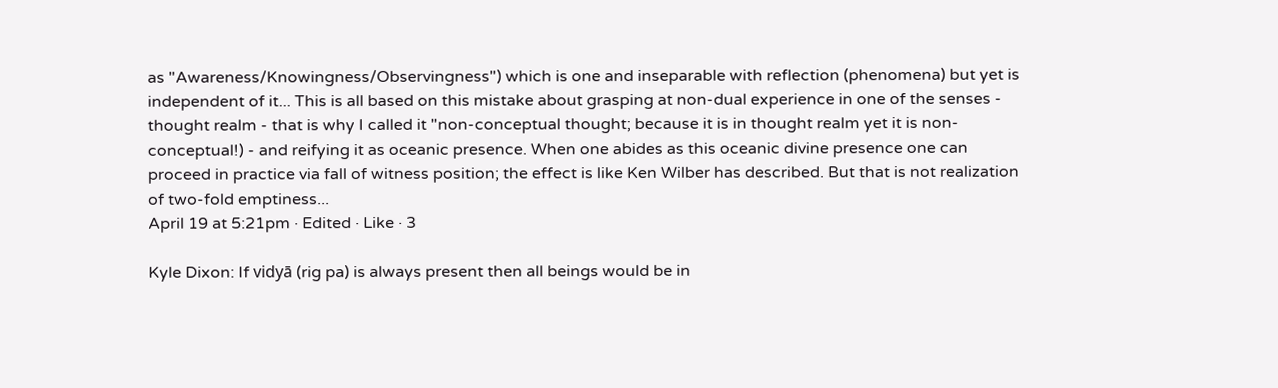as "Awareness/Knowingness/Observingness") which is one and inseparable with reflection (phenomena) but yet is independent of it... This is all based on this mistake about grasping at non-dual experience in one of the senses - thought realm - that is why I called it "non-conceptual thought; because it is in thought realm yet it is non-conceptual!) - and reifying it as oceanic presence. When one abides as this oceanic divine presence one can proceed in practice via fall of witness position; the effect is like Ken Wilber has described. But that is not realization of two-fold emptiness...
April 19 at 5:21pm · Edited · Like · 3

Kyle Dixon: If vidyā (rig pa) is always present then all beings would be in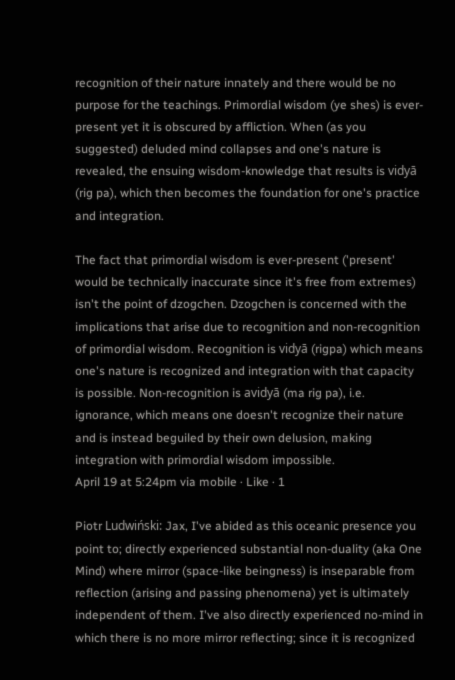recognition of their nature innately and there would be no purpose for the teachings. Primordial wisdom (ye shes) is ever-present yet it is obscured by affliction. When (as you suggested) deluded mind collapses and one's nature is revealed, the ensuing wisdom-knowledge that results is vidyā (rig pa), which then becomes the foundation for one's practice and integration.

The fact that primordial wisdom is ever-present ('present' would be technically inaccurate since it's free from extremes) isn't the point of dzogchen. Dzogchen is concerned with the implications that arise due to recognition and non-recognition of primordial wisdom. Recognition is vidyā (rigpa) which means one's nature is recognized and integration with that capacity is possible. Non-recognition is avidyā (ma rig pa), i.e. ignorance, which means one doesn't recognize their nature and is instead beguiled by their own delusion, making integration with primordial wisdom impossible.
April 19 at 5:24pm via mobile · Like · 1

Piotr Ludwiński: Jax, I've abided as this oceanic presence you point to; directly experienced substantial non-duality (aka One Mind) where mirror (space-like beingness) is inseparable from reflection (arising and passing phenomena) yet is ultimately independent of them. I've also directly experienced no-mind in which there is no more mirror reflecting; since it is recognized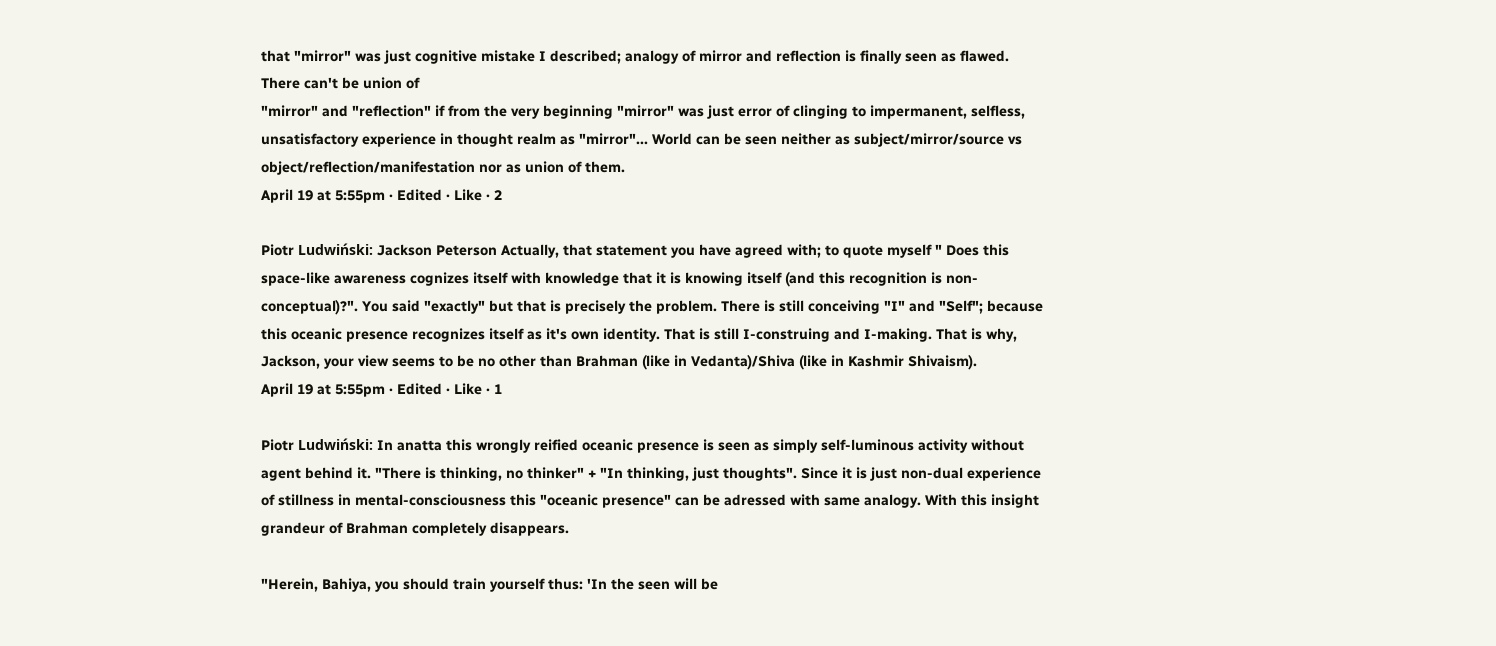that "mirror" was just cognitive mistake I described; analogy of mirror and reflection is finally seen as flawed. There can't be union of
"mirror" and "reflection" if from the very beginning "mirror" was just error of clinging to impermanent, selfless, unsatisfactory experience in thought realm as "mirror"... World can be seen neither as subject/mirror/source vs object/reflection/manifestation nor as union of them.
April 19 at 5:55pm · Edited · Like · 2

Piotr Ludwiński: Jackson Peterson Actually, that statement you have agreed with; to quote myself " Does this space-like awareness cognizes itself with knowledge that it is knowing itself (and this recognition is non-conceptual)?". You said "exactly" but that is precisely the problem. There is still conceiving "I" and "Self"; because this oceanic presence recognizes itself as it's own identity. That is still I-construing and I-making. That is why, Jackson, your view seems to be no other than Brahman (like in Vedanta)/Shiva (like in Kashmir Shivaism).
April 19 at 5:55pm · Edited · Like · 1

Piotr Ludwiński: In anatta this wrongly reified oceanic presence is seen as simply self-luminous activity without agent behind it. "There is thinking, no thinker" + "In thinking, just thoughts". Since it is just non-dual experience of stillness in mental-consciousness this "oceanic presence" can be adressed with same analogy. With this insight grandeur of Brahman completely disappears.

"Herein, Bahiya, you should train yourself thus: 'In the seen will be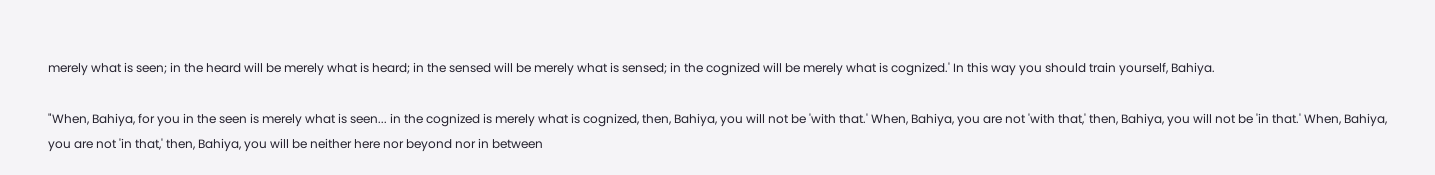merely what is seen; in the heard will be merely what is heard; in the sensed will be merely what is sensed; in the cognized will be merely what is cognized.' In this way you should train yourself, Bahiya.

"When, Bahiya, for you in the seen is merely what is seen... in the cognized is merely what is cognized, then, Bahiya, you will not be 'with that.' When, Bahiya, you are not 'with that,' then, Bahiya, you will not be 'in that.' When, Bahiya, you are not 'in that,' then, Bahiya, you will be neither here nor beyond nor in between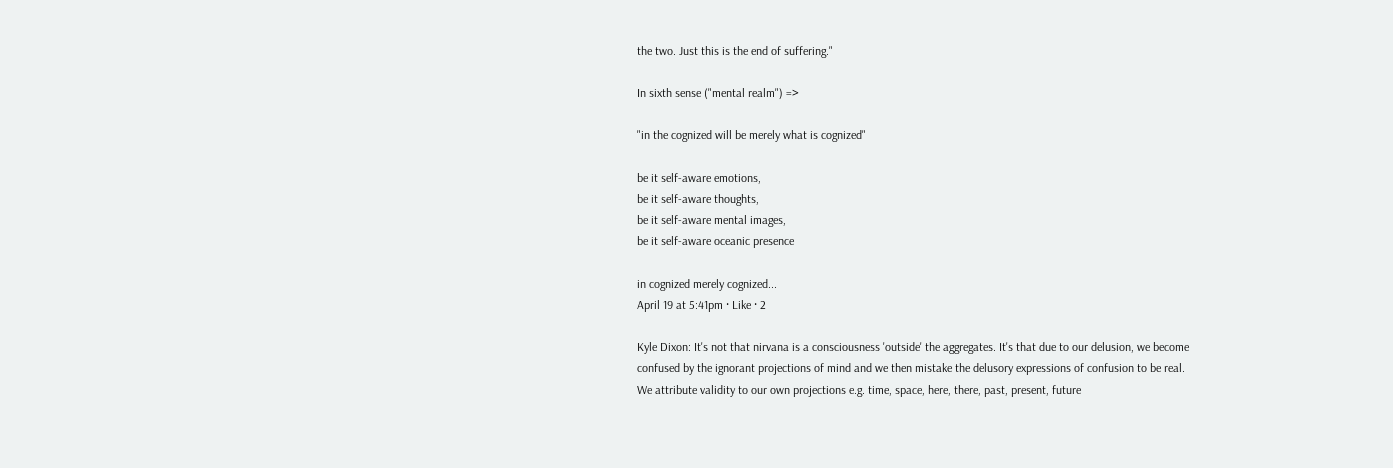the two. Just this is the end of suffering."

In sixth sense ("mental realm") =>

"in the cognized will be merely what is cognized"

be it self-aware emotions,
be it self-aware thoughts,
be it self-aware mental images,
be it self-aware oceanic presence

in cognized merely cognized...
April 19 at 5:41pm · Like · 2

Kyle Dixon: It's not that nirvana is a consciousness 'outside' the aggregates. It's that due to our delusion, we become confused by the ignorant projections of mind and we then mistake the delusory expressions of confusion to be real. We attribute validity to our own projections e.g. time, space, here, there, past, present, future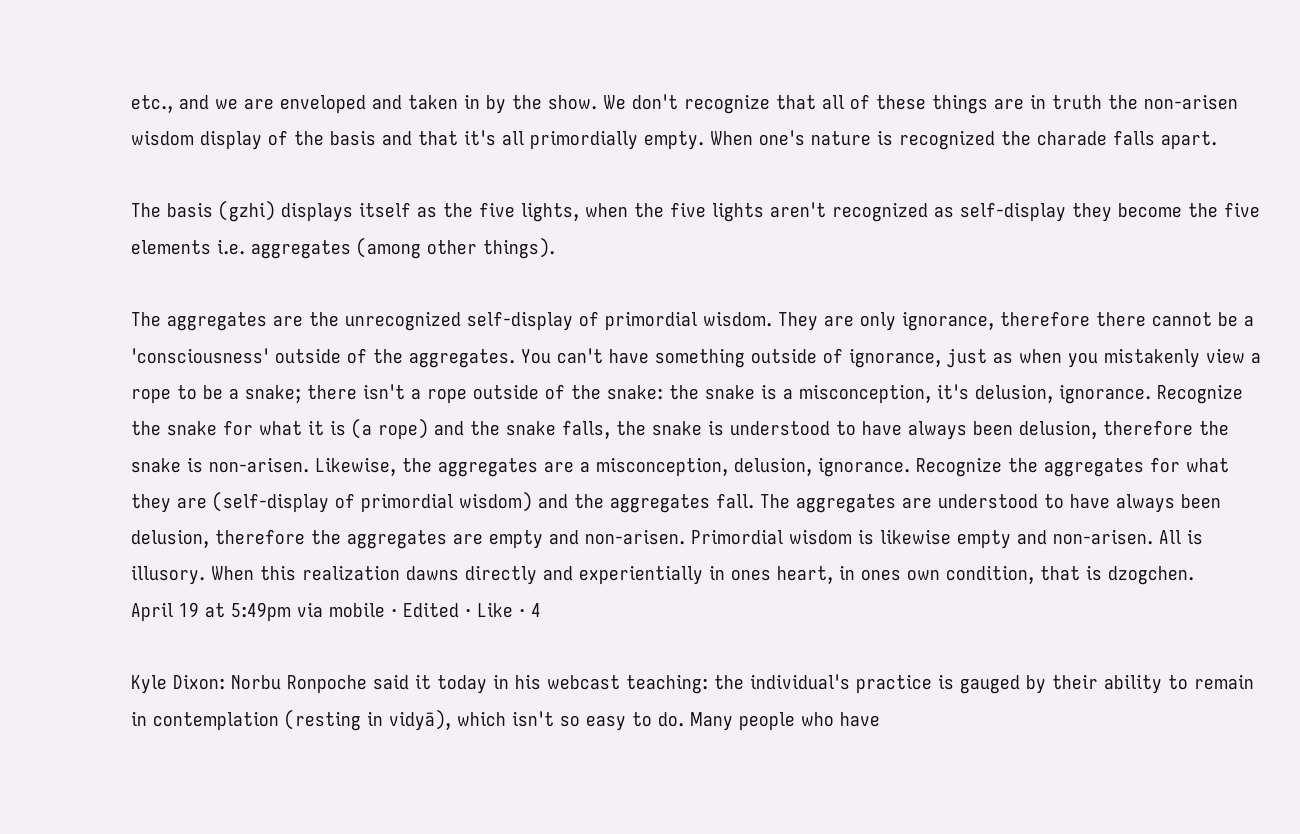etc., and we are enveloped and taken in by the show. We don't recognize that all of these things are in truth the non-arisen wisdom display of the basis and that it's all primordially empty. When one's nature is recognized the charade falls apart.

The basis (gzhi) displays itself as the five lights, when the five lights aren't recognized as self-display they become the five elements i.e. aggregates (among other things).

The aggregates are the unrecognized self-display of primordial wisdom. They are only ignorance, therefore there cannot be a 'consciousness' outside of the aggregates. You can't have something outside of ignorance, just as when you mistakenly view a rope to be a snake; there isn't a rope outside of the snake: the snake is a misconception, it's delusion, ignorance. Recognize the snake for what it is (a rope) and the snake falls, the snake is understood to have always been delusion, therefore the snake is non-arisen. Likewise, the aggregates are a misconception, delusion, ignorance. Recognize the aggregates for what they are (self-display of primordial wisdom) and the aggregates fall. The aggregates are understood to have always been delusion, therefore the aggregates are empty and non-arisen. Primordial wisdom is likewise empty and non-arisen. All is illusory. When this realization dawns directly and experientially in ones heart, in ones own condition, that is dzogchen.
April 19 at 5:49pm via mobile · Edited · Like · 4

Kyle Dixon: Norbu Ronpoche said it today in his webcast teaching: the individual's practice is gauged by their ability to remain in contemplation (resting in vidyā), which isn't so easy to do. Many people who have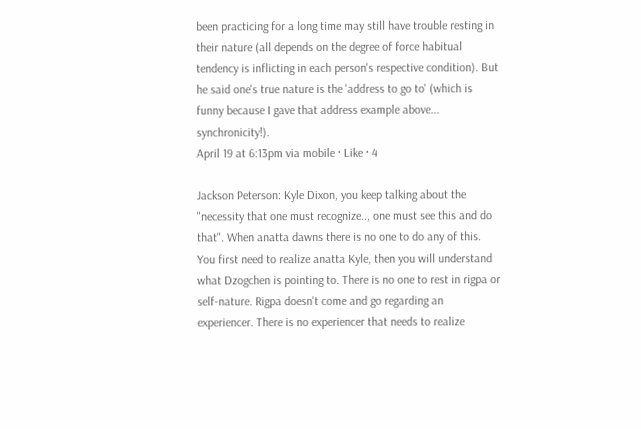been practicing for a long time may still have trouble resting in their nature (all depends on the degree of force habitual tendency is inflicting in each person's respective condition). But he said one's true nature is the 'address to go to' (which is funny because I gave that address example above... synchronicity!).
April 19 at 6:13pm via mobile · Like · 4

Jackson Peterson: Kyle Dixon, you keep talking about the "necessity that one must recognize.., one must see this and do that". When anatta dawns there is no one to do any of this. You first need to realize anatta Kyle, then you will understand what Dzogchen is pointing to. There is no one to rest in rigpa or self-nature. Rigpa doesn't come and go regarding an experiencer. There is no experiencer that needs to realize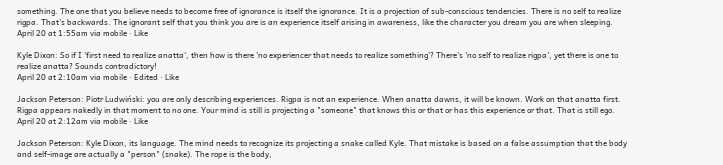something. The one that you believe needs to become free of ignorance is itself the ignorance. It is a projection of sub-conscious tendencies. There is no self to realize rigpa. That's backwards. The ignorant self that you think you are is an experience itself arising in awareness, like the character you dream you are when sleeping.
April 20 at 1:55am via mobile · Like

Kyle Dixon: So if I 'first need to realize anatta', then how is there 'no experiencer that needs to realize something'? There's 'no self to realize rigpa', yet there is one to realize anatta? Sounds contradictory!
April 20 at 2:10am via mobile · Edited · Like

Jackson Peterson: Piotr Ludwiński: you are only describing experiences. Rigpa is not an experience. When anatta dawns, it will be known. Work on that anatta first. Rigpa appears nakedly in that moment to no one. Your mind is still is projecting a "someone" that knows this or that or has this experience or that. That is still ego.
April 20 at 2:12am via mobile · Like

Jackson Peterson: Kyle Dixon, its language. The mind needs to recognize its projecting a snake called Kyle. That mistake is based on a false assumption that the body and self-image are actually a "person" (snake). The rope is the body,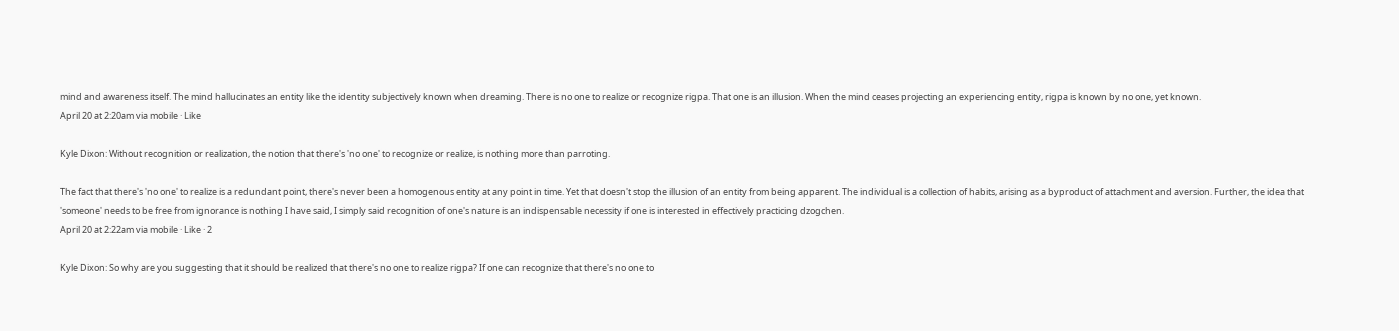mind and awareness itself. The mind hallucinates an entity like the identity subjectively known when dreaming. There is no one to realize or recognize rigpa. That one is an illusion. When the mind ceases projecting an experiencing entity, rigpa is known by no one, yet known.
April 20 at 2:20am via mobile · Like

Kyle Dixon: Without recognition or realization, the notion that there's 'no one' to recognize or realize, is nothing more than parroting.

The fact that there's 'no one' to realize is a redundant point, there's never been a homogenous entity at any point in time. Yet that doesn't stop the illusion of an entity from being apparent. The individual is a collection of habits, arising as a byproduct of attachment and aversion. Further, the idea that 'someone' needs to be free from ignorance is nothing I have said, I simply said recognition of one's nature is an indispensable necessity if one is interested in effectively practicing dzogchen.
April 20 at 2:22am via mobile · Like · 2

Kyle Dixon: So why are you suggesting that it should be realized that there's no one to realize rigpa? If one can recognize that there's no one to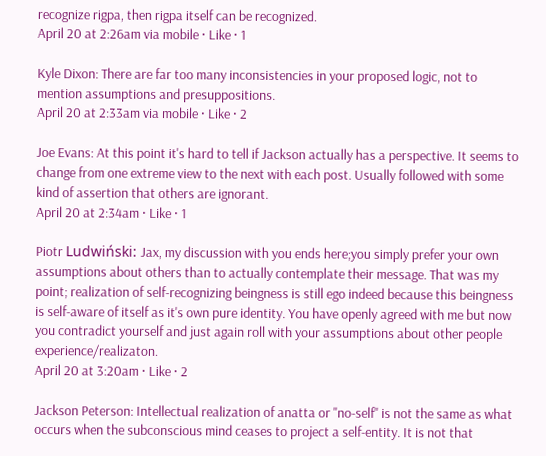recognize rigpa, then rigpa itself can be recognized.
April 20 at 2:26am via mobile · Like · 1

Kyle Dixon: There are far too many inconsistencies in your proposed logic, not to mention assumptions and presuppositions.
April 20 at 2:33am via mobile · Like · 2

Joe Evans: At this point it's hard to tell if Jackson actually has a perspective. It seems to change from one extreme view to the next with each post. Usually followed with some kind of assertion that others are ignorant.
April 20 at 2:34am · Like · 1

Piotr Ludwiński: Jax, my discussion with you ends here;you simply prefer your own assumptions about others than to actually contemplate their message. That was my point; realization of self-recognizing beingness is still ego indeed because this beingness is self-aware of itself as it's own pure identity. You have openly agreed with me but now you contradict yourself and just again roll with your assumptions about other people experience/realizaton.
April 20 at 3:20am · Like · 2

Jackson Peterson: Intellectual realization of anatta or "no-self" is not the same as what occurs when the subconscious mind ceases to project a self-entity. It is not that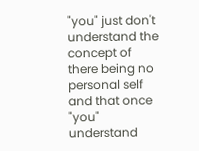"you" just don't understand the concept of there being no personal self and that once "you" understand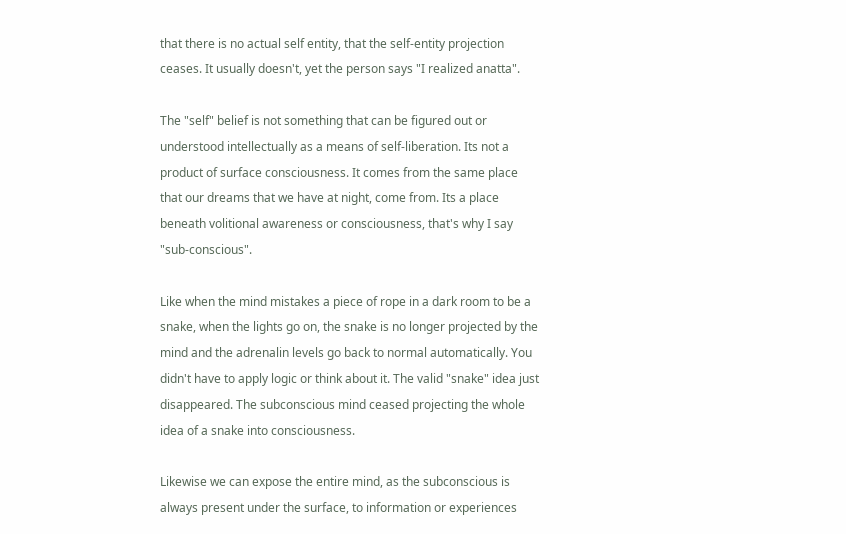that there is no actual self entity, that the self-entity projection ceases. It usually doesn't, yet the person says "I realized anatta".

The "self" belief is not something that can be figured out or understood intellectually as a means of self-liberation. Its not a product of surface consciousness. It comes from the same place that our dreams that we have at night, come from. Its a place beneath volitional awareness or consciousness, that's why I say "sub-conscious".

Like when the mind mistakes a piece of rope in a dark room to be a snake, when the lights go on, the snake is no longer projected by the mind and the adrenalin levels go back to normal automatically. You didn't have to apply logic or think about it. The valid "snake" idea just disappeared. The subconscious mind ceased projecting the whole idea of a snake into consciousness.

Likewise we can expose the entire mind, as the subconscious is always present under the surface, to information or experiences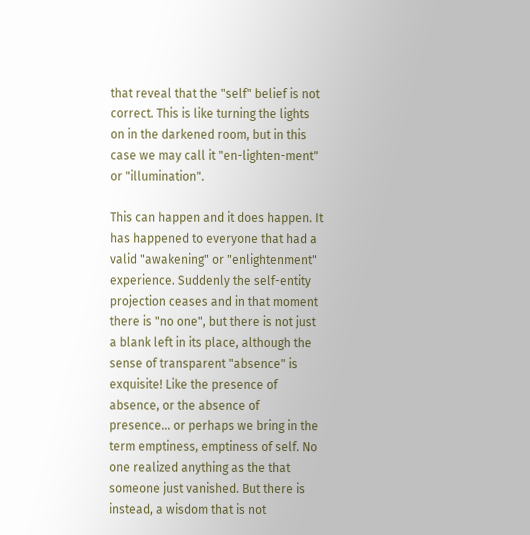that reveal that the "self" belief is not correct. This is like turning the lights on in the darkened room, but in this case we may call it "en-lighten-ment" or "illumination".

This can happen and it does happen. It has happened to everyone that had a valid "awakening" or "enlightenment" experience. Suddenly the self-entity projection ceases and in that moment there is "no one", but there is not just a blank left in its place, although the sense of transparent "absence" is exquisite! Like the presence of absence, or the absence of presence... or perhaps we bring in the term emptiness, emptiness of self. No one realized anything as the that someone just vanished. But there is instead, a wisdom that is not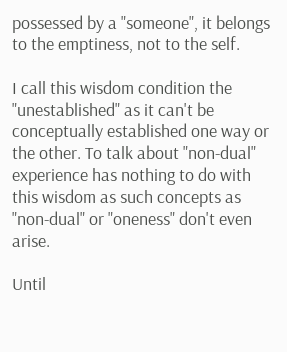possessed by a "someone", it belongs to the emptiness, not to the self.

I call this wisdom condition the "unestablished" as it can't be conceptually established one way or the other. To talk about "non-dual" experience has nothing to do with this wisdom as such concepts as "non-dual" or "oneness" don't even arise.

Until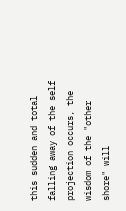this sudden and total falling away of the self projection occurs, the wisdom of the "other shore" will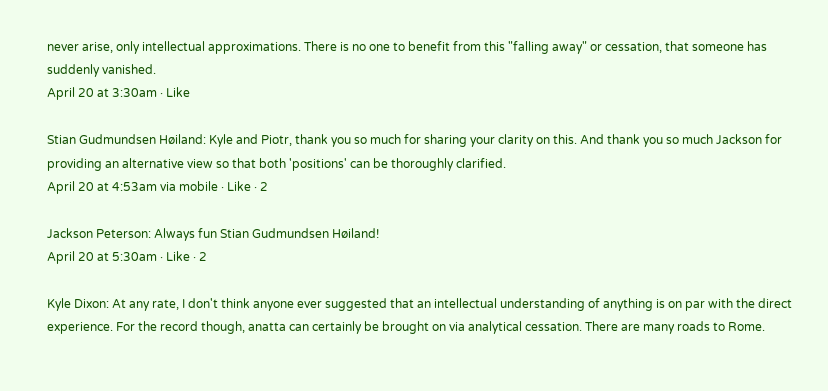never arise, only intellectual approximations. There is no one to benefit from this "falling away" or cessation, that someone has suddenly vanished.
April 20 at 3:30am · Like

Stian Gudmundsen Høiland: Kyle and Piotr, thank you so much for sharing your clarity on this. And thank you so much Jackson for providing an alternative view so that both 'positions' can be thoroughly clarified.
April 20 at 4:53am via mobile · Like · 2

Jackson Peterson: Always fun Stian Gudmundsen Høiland!
April 20 at 5:30am · Like · 2

Kyle Dixon: At any rate, I don't think anyone ever suggested that an intellectual understanding of anything is on par with the direct experience. For the record though, anatta can certainly be brought on via analytical cessation. There are many roads to Rome.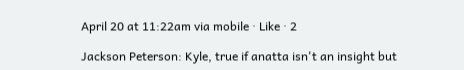April 20 at 11:22am via mobile · Like · 2

Jackson Peterson: Kyle, true if anatta isn't an insight but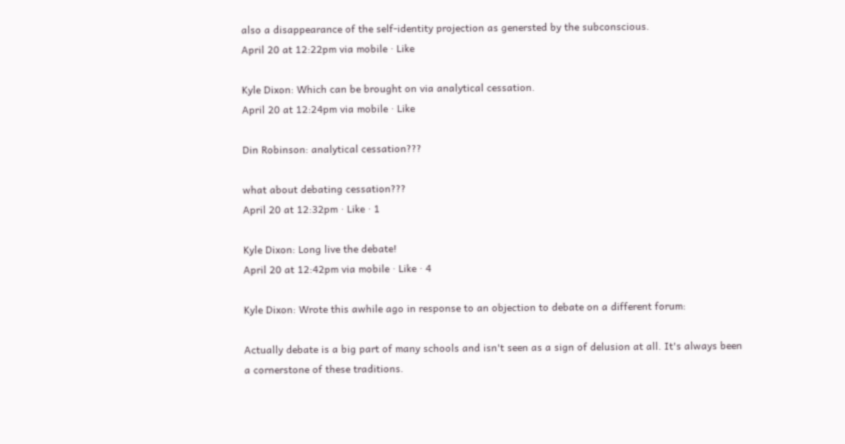also a disappearance of the self-identity projection as genersted by the subconscious.
April 20 at 12:22pm via mobile · Like

Kyle Dixon: Which can be brought on via analytical cessation.
April 20 at 12:24pm via mobile · Like

Din Robinson: analytical cessation???

what about debating cessation???
April 20 at 12:32pm · Like · 1

Kyle Dixon: Long live the debate!
April 20 at 12:42pm via mobile · Like · 4

Kyle Dixon: Wrote this awhile ago in response to an objection to debate on a different forum:

Actually debate is a big part of many schools and isn't seen as a sign of delusion at all. It's always been a cornerstone of these traditions.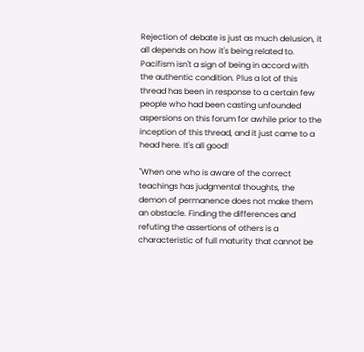Rejection of debate is just as much delusion, it all depends on how it's being related to. Pacifism isn't a sign of being in accord with the authentic condition. Plus a lot of this thread has been in response to a certain few people who had been casting unfounded aspersions on this forum for awhile prior to the inception of this thread, and it just came to a head here. It's all good!

"When one who is aware of the correct teachings has judgmental thoughts, the demon of permanence does not make them an obstacle. Finding the differences and refuting the assertions of others is a characteristic of full maturity that cannot be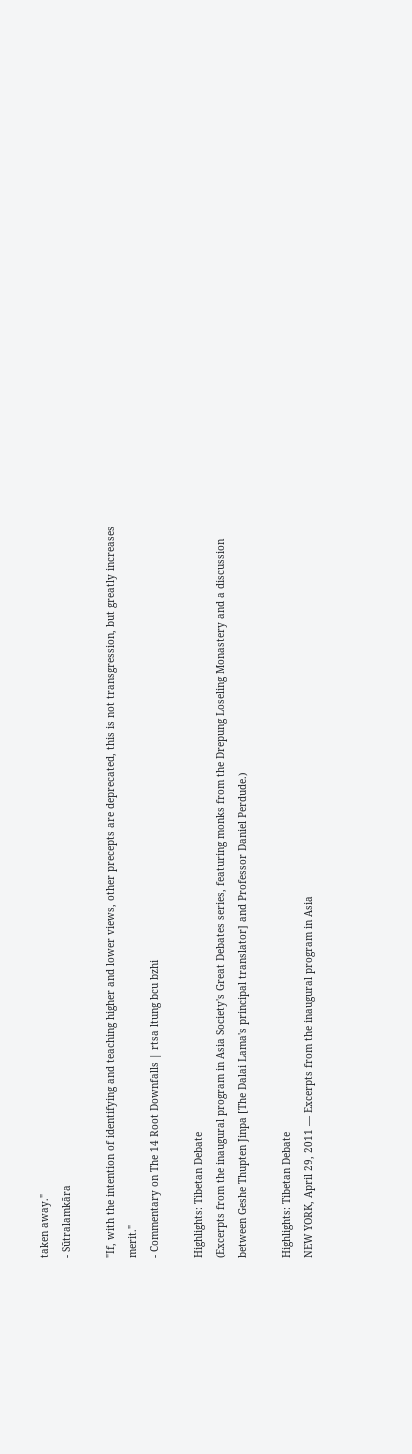taken away."
- Sūtralamkāra

"If, with the intention of identifying and teaching higher and lower views, other precepts are deprecated, this is not transgression, but greatly increases merit."
- Commentary on The 14 Root Downfalls | rtsa ltung bcu bzhi

Highlights: Tibetan Debate
(Excerpts from the inaugural program in Asia Society's Great Debates series, featuring monks from the Drepung Loseling Monastery and a discussion between Geshe Thupten Jinpa [The Dalai Lama's principal translator] and Professor Daniel Perdude.)

Highlights: Tibetan Debate
NEW YORK, April 29, 2011 — Excerpts from the inaugural program in Asia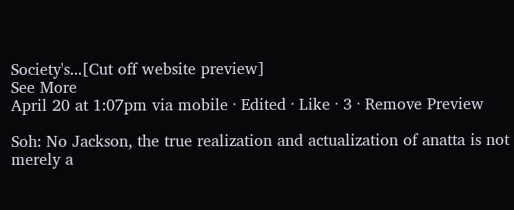Society's...[Cut off website preview]
See More
April 20 at 1:07pm via mobile · Edited · Like · 3 · Remove Preview

Soh: No Jackson, the true realization and actualization of anatta is not merely a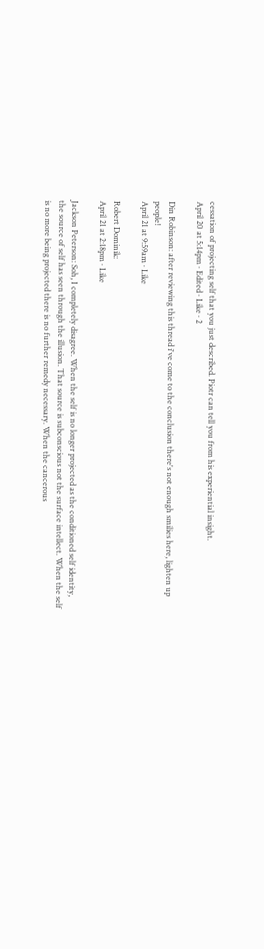cessation of projecting self that you just described. Piotr can tell you from his experiential insight.
April 20 at 5:14pm · Edited · Like · 2

Din Robinson: after reviewing this thread i've come to the conclusion there's not enough smilies here, lighten up people!
April 21 at 9:59am · Like

Robert Dominik:
April 21 at 2:18pm · Like

Jackson Peterson: Soh, I completely disagree. When the self is no longer projected as the conditioned self identity, the source of self has seen through the illusion. That source is subconscious not the surface intellect. When the self is no more being projected there is no further remedy necessary. When the cancerous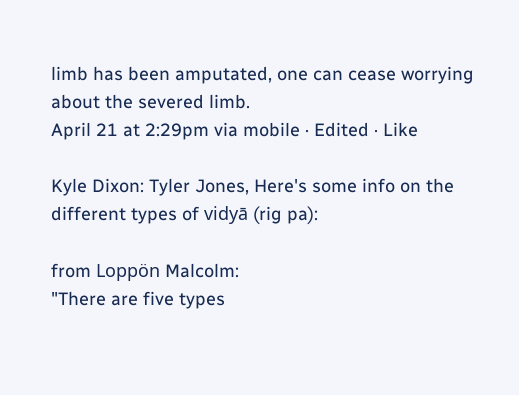limb has been amputated, one can cease worrying about the severed limb.
April 21 at 2:29pm via mobile · Edited · Like

Kyle Dixon: Tyler Jones, Here's some info on the different types of vidyā (rig pa):

from Loppön Malcolm:
"There are five types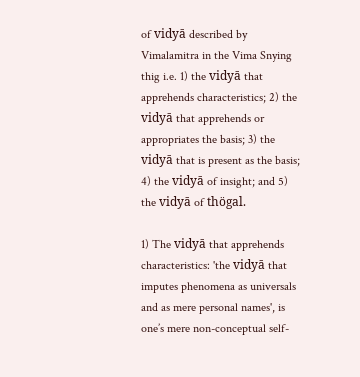of vidyā described by Vimalamitra in the Vima Snying thig i.e. 1) the vidyā that apprehends characteristics; 2) the vidyā that apprehends or appropriates the basis; 3) the vidyā that is present as the basis; 4) the vidyā of insight; and 5) the vidyā of thögal.

1) The vidyā that apprehends characteristics: 'the vidyā that imputes phenomena as universals and as mere personal names', is one’s mere non-conceptual self-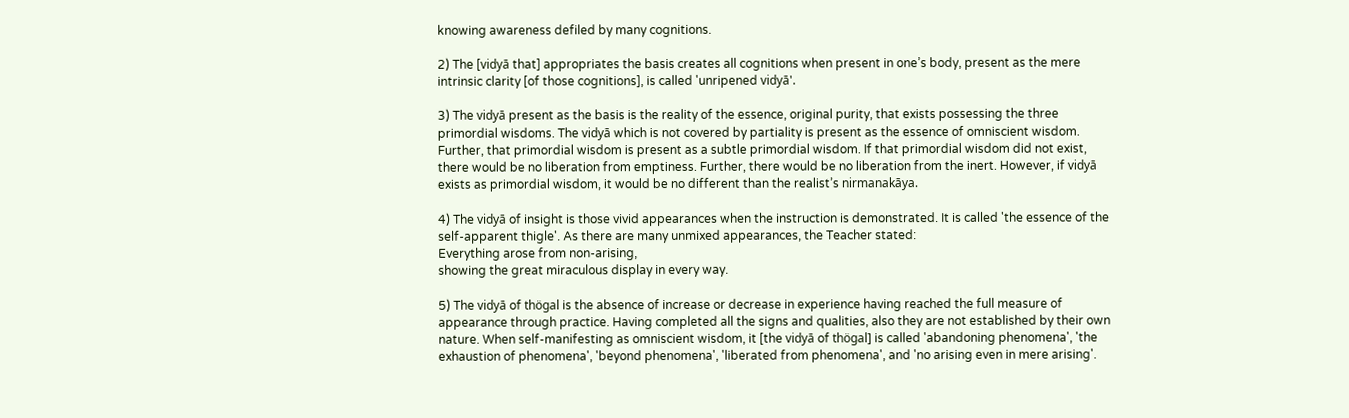knowing awareness defiled by many cognitions.

2) The [vidyā that] appropriates the basis creates all cognitions when present in one’s body, present as the mere intrinsic clarity [of those cognitions], is called 'unripened vidyā'.

3) The vidyā present as the basis is the reality of the essence, original purity, that exists possessing the three primordial wisdoms. The vidyā which is not covered by partiality is present as the essence of omniscient wisdom. Further, that primordial wisdom is present as a subtle primordial wisdom. If that primordial wisdom did not exist, there would be no liberation from emptiness. Further, there would be no liberation from the inert. However, if vidyā exists as primordial wisdom, it would be no different than the realist’s nirmanakāya.

4) The vidyā of insight is those vivid appearances when the instruction is demonstrated. It is called 'the essence of the self-apparent thigle'. As there are many unmixed appearances, the Teacher stated:
Everything arose from non-arising,
showing the great miraculous display in every way.

5) The vidyā of thögal is the absence of increase or decrease in experience having reached the full measure of appearance through practice. Having completed all the signs and qualities, also they are not established by their own nature. When self-manifesting as omniscient wisdom, it [the vidyā of thögal] is called 'abandoning phenomena', 'the exhaustion of phenomena', 'beyond phenomena', 'liberated from phenomena', and 'no arising even in mere arising'.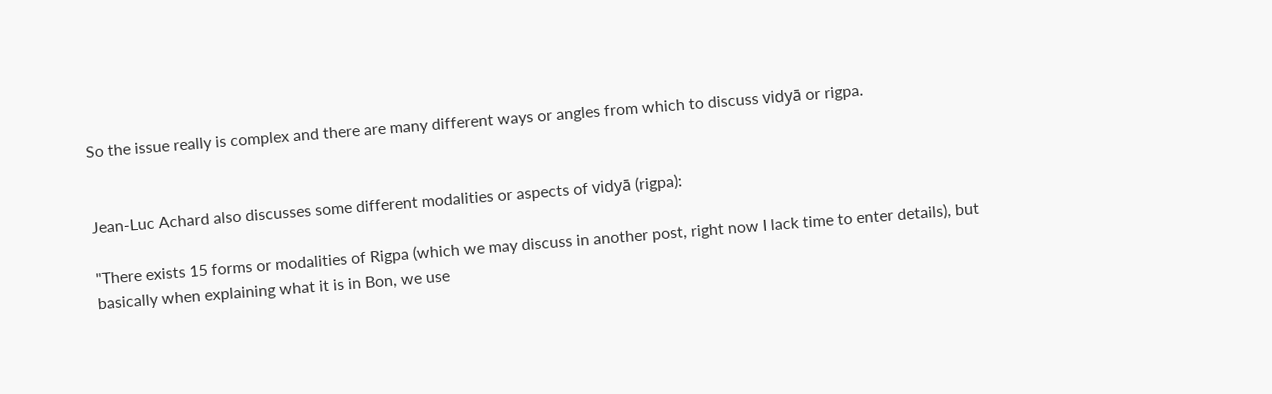So the issue really is complex and there are many different ways or angles from which to discuss vidyā or rigpa.


Jean-Luc Achard also discusses some different modalities or aspects of vidyā (rigpa):

"There exists 15 forms or modalities of Rigpa (which we may discuss in another post, right now I lack time to enter details), but basically when explaining what it is in Bon, we use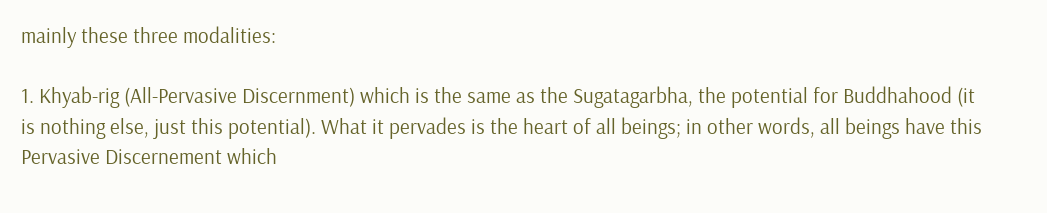mainly these three modalities:

1. Khyab-rig (All-Pervasive Discernment) which is the same as the Sugatagarbha, the potential for Buddhahood (it is nothing else, just this potential). What it pervades is the heart of all beings; in other words, all beings have this Pervasive Discernement which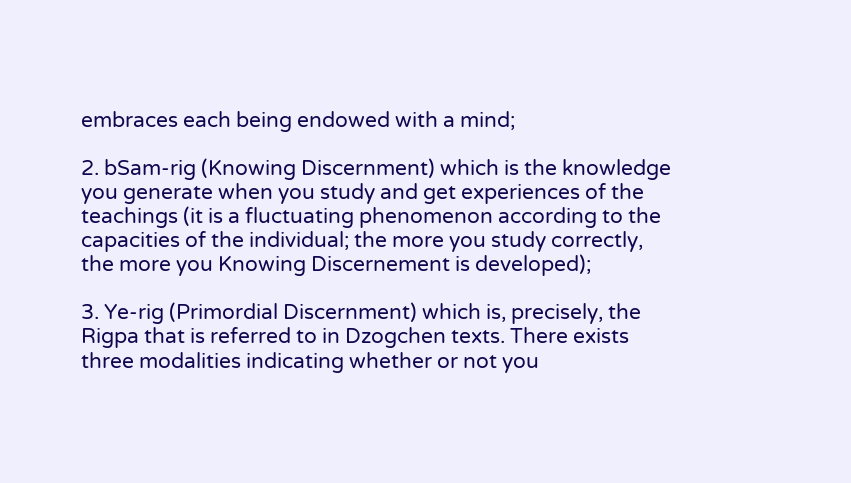embraces each being endowed with a mind;

2. bSam-rig (Knowing Discernment) which is the knowledge you generate when you study and get experiences of the teachings (it is a fluctuating phenomenon according to the capacities of the individual; the more you study correctly, the more you Knowing Discernement is developed);

3. Ye-rig (Primordial Discernment) which is, precisely, the Rigpa that is referred to in Dzogchen texts. There exists three modalities indicating whether or not you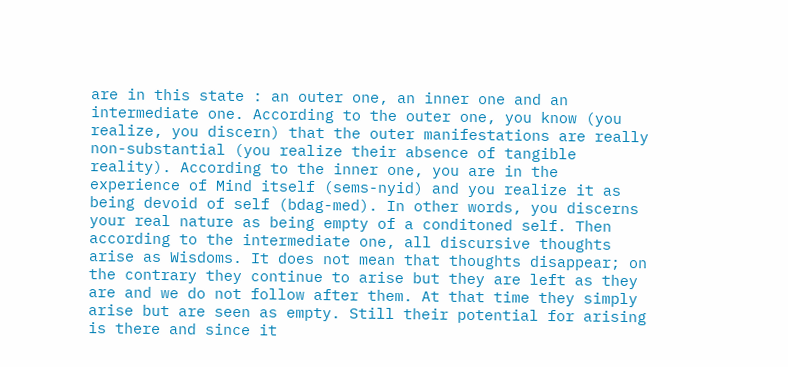are in this state : an outer one, an inner one and an intermediate one. According to the outer one, you know (you realize, you discern) that the outer manifestations are really non-substantial (you realize their absence of tangible reality). According to the inner one, you are in the experience of Mind itself (sems-nyid) and you realize it as being devoid of self (bdag-med). In other words, you discerns your real nature as being empty of a conditoned self. Then according to the intermediate one, all discursive thoughts arise as Wisdoms. It does not mean that thoughts disappear; on the contrary they continue to arise but they are left as they are and we do not follow after them. At that time they simply arise but are seen as empty. Still their potential for arising is there and since it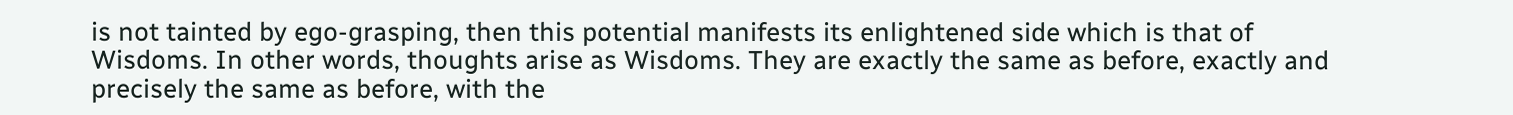is not tainted by ego-grasping, then this potential manifests its enlightened side which is that of Wisdoms. In other words, thoughts arise as Wisdoms. They are exactly the same as before, exactly and precisely the same as before, with the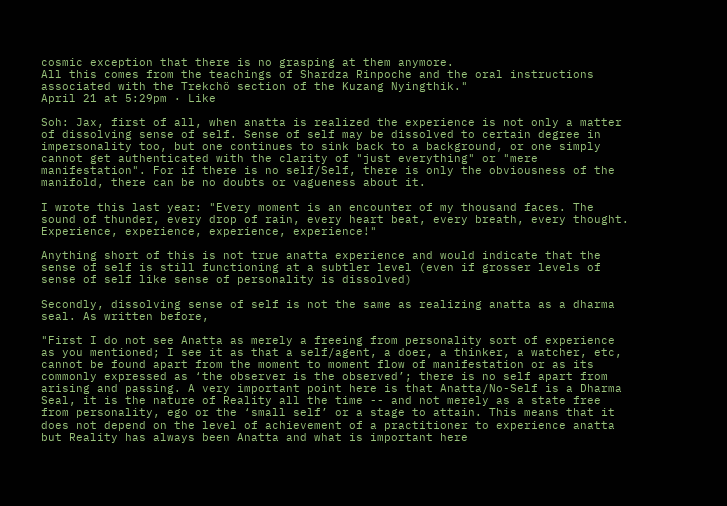cosmic exception that there is no grasping at them anymore.
All this comes from the teachings of Shardza Rinpoche and the oral instructions associated with the Trekchö section of the Kuzang Nyingthik."
April 21 at 5:29pm · Like

Soh: Jax, first of all, when anatta is realized the experience is not only a matter of dissolving sense of self. Sense of self may be dissolved to certain degree in impersonality too, but one continues to sink back to a background, or one simply cannot get authenticated with the clarity of "just everything" or "mere manifestation". For if there is no self/Self, there is only the obviousness of the manifold, there can be no doubts or vagueness about it.

I wrote this last year: "Every moment is an encounter of my thousand faces. The sound of thunder, every drop of rain, every heart beat, every breath, every thought. Experience, experience, experience, experience!"

Anything short of this is not true anatta experience and would indicate that the sense of self is still functioning at a subtler level (even if grosser levels of sense of self like sense of personality is dissolved)

Secondly, dissolving sense of self is not the same as realizing anatta as a dharma seal. As written before,

"First I do not see Anatta as merely a freeing from personality sort of experience as you mentioned; I see it as that a self/agent, a doer, a thinker, a watcher, etc, cannot be found apart from the moment to moment flow of manifestation or as its commonly expressed as ‘the observer is the observed’; there is no self apart from arising and passing. A very important point here is that Anatta/No-Self is a Dharma Seal, it is the nature of Reality all the time -- and not merely as a state free from personality, ego or the ‘small self’ or a stage to attain. This means that it does not depend on the level of achievement of a practitioner to experience anatta but Reality has always been Anatta and what is important here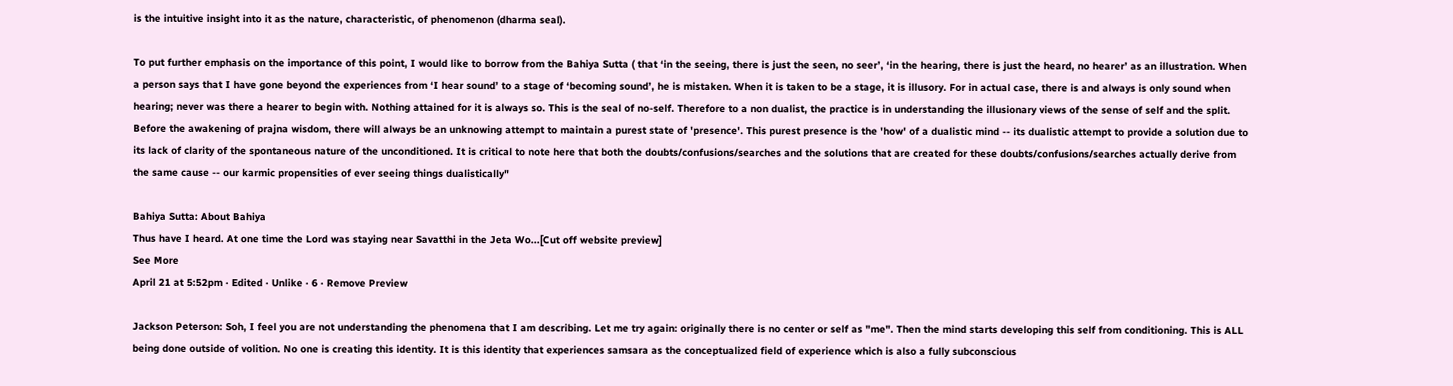is the intuitive insight into it as the nature, characteristic, of phenomenon (dharma seal).

To put further emphasis on the importance of this point, I would like to borrow from the Bahiya Sutta ( that ‘in the seeing, there is just the seen, no seer’, ‘in the hearing, there is just the heard, no hearer’ as an illustration. When a person says that I have gone beyond the experiences from ‘I hear sound’ to a stage of ‘becoming sound’, he is mistaken. When it is taken to be a stage, it is illusory. For in actual case, there is and always is only sound when hearing; never was there a hearer to begin with. Nothing attained for it is always so. This is the seal of no-self. Therefore to a non dualist, the practice is in understanding the illusionary views of the sense of self and the split. Before the awakening of prajna wisdom, there will always be an unknowing attempt to maintain a purest state of 'presence'. This purest presence is the 'how' of a dualistic mind -- its dualistic attempt to provide a solution due to its lack of clarity of the spontaneous nature of the unconditioned. It is critical to note here that both the doubts/confusions/searches and the solutions that are created for these doubts/confusions/searches actually derive from the same cause -- our karmic propensities of ever seeing things dualistically"

Bahiya Sutta: About Bahiya
Thus have I heard. At one time the Lord was staying near Savatthi in the Jeta Wo...[Cut off website preview]
See More
April 21 at 5:52pm · Edited · Unlike · 6 · Remove Preview

Jackson Peterson: Soh, I feel you are not understanding the phenomena that I am describing. Let me try again: originally there is no center or self as "me". Then the mind starts developing this self from conditioning. This is ALL being done outside of volition. No one is creating this identity. It is this identity that experiences samsara as the conceptualized field of experience which is also a fully subconscious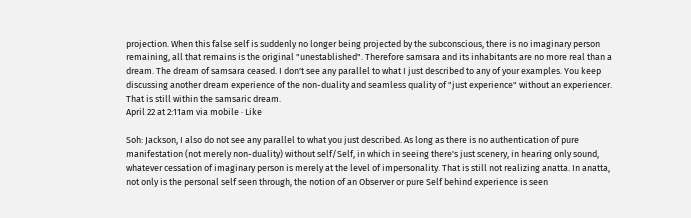projection. When this false self is suddenly no longer being projected by the subconscious, there is no imaginary person remaining, all that remains is the original "unestablished". Therefore samsara and its inhabitants are no more real than a dream. The dream of samsara ceased. I don't see any parallel to what I just described to any of your examples. You keep discussing another dream experience of the non-duality and seamless quality of "just experience" without an experiencer. That is still within the samsaric dream.
April 22 at 2:11am via mobile · Like

Soh: Jackson, I also do not see any parallel to what you just described. As long as there is no authentication of pure manifestation (not merely non-duality) without self/Self, in which in seeing there's just scenery, in hearing only sound, whatever cessation of imaginary person is merely at the level of impersonality. That is still not realizing anatta. In anatta, not only is the personal self seen through, the notion of an Observer or pure Self behind experience is seen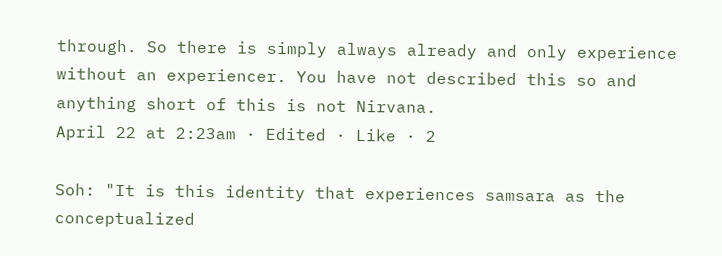through. So there is simply always already and only experience without an experiencer. You have not described this so and anything short of this is not Nirvana.
April 22 at 2:23am · Edited · Like · 2

Soh: "It is this identity that experiences samsara as the conceptualized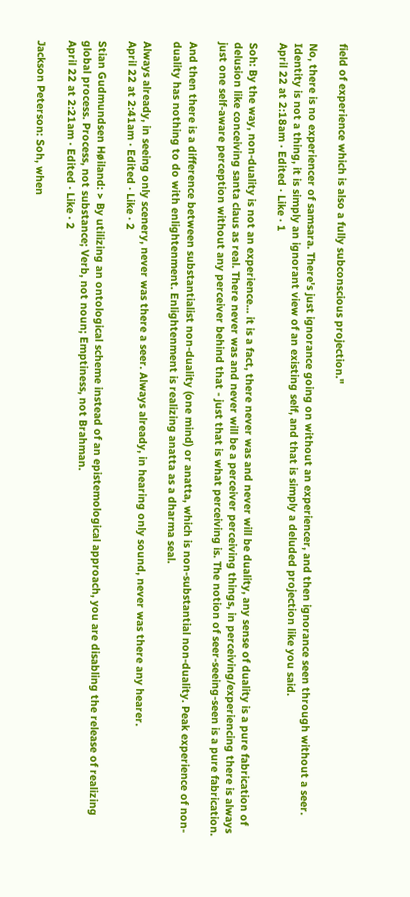field of experience which is also a fully subconscious projection."

No, there is no experiencer of samsara. There's just ignorance going on without an experiencer, and then ignorance seen through without a seer. Identity is not a thing, it is simply an ignorant view of an existing self, and that is simply a deluded projection like you said.
April 22 at 2:18am · Edited · Like · 1

Soh: By the way, non-duality is not an experience... it is a fact, there never was and never will be duality, any sense of duality is a pure fabrication of delusion like conceiving santa claus as real. There never was and never will be a perceiver perceiving things, in perceiving/experiencing there is always just one self-aware perception without any perceiver behind that - just that is what perceiving is. The notion of seer-seeing-seen is a pure fabrication.

And then there is a difference between substantialist non-duality (one mind) or anatta, which is non-substantial non-duality. Peak experience of non-duality has nothing to do with enlightenment. Enlightenment is realizing anatta as a dharma seal.

Always already, in seeing only scenery, never was there a seer. Always already, in hearing only sound, never was there any hearer.
April 22 at 2:41am · Edited · Like · 2

Stian Gudmundsen Høiland: > By utilizing an ontological scheme instead of an epistemological approach, you are disabling the release of realizing global process. Process, not substance; Verb, not noun; Emptiness, not Brahman.
April 22 at 2:21am · Edited · Like · 2

Jackson Peterson: Soh, when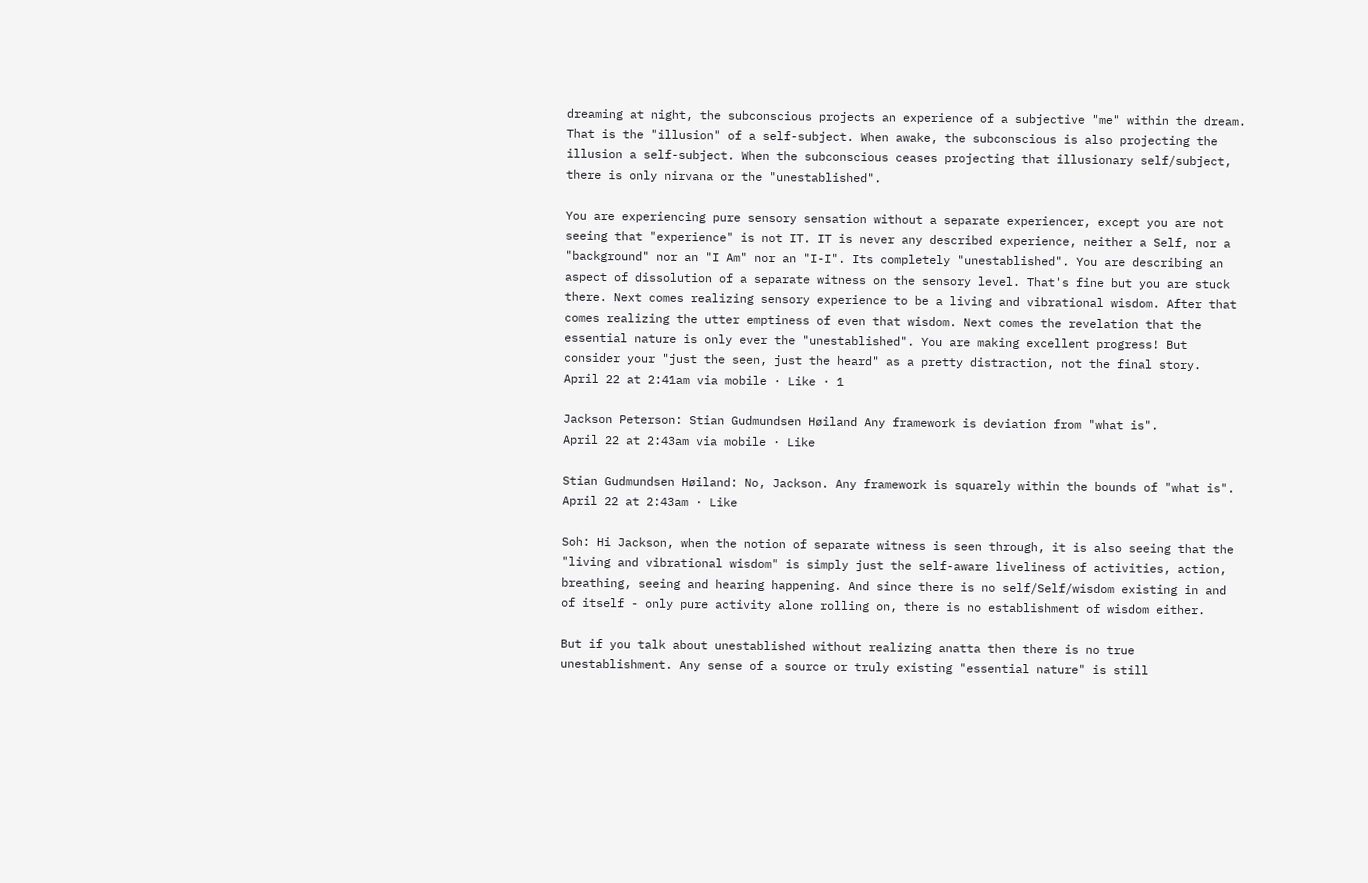dreaming at night, the subconscious projects an experience of a subjective "me" within the dream. That is the "illusion" of a self-subject. When awake, the subconscious is also projecting the illusion a self-subject. When the subconscious ceases projecting that illusionary self/subject, there is only nirvana or the "unestablished".

You are experiencing pure sensory sensation without a separate experiencer, except you are not seeing that "experience" is not IT. IT is never any described experience, neither a Self, nor a "background" nor an "I Am" nor an "I-I". Its completely "unestablished". You are describing an aspect of dissolution of a separate witness on the sensory level. That's fine but you are stuck there. Next comes realizing sensory experience to be a living and vibrational wisdom. After that comes realizing the utter emptiness of even that wisdom. Next comes the revelation that the essential nature is only ever the "unestablished". You are making excellent progress! But consider your "just the seen, just the heard" as a pretty distraction, not the final story.
April 22 at 2:41am via mobile · Like · 1

Jackson Peterson: Stian Gudmundsen Høiland Any framework is deviation from "what is".
April 22 at 2:43am via mobile · Like

Stian Gudmundsen Høiland: No, Jackson. Any framework is squarely within the bounds of "what is".
April 22 at 2:43am · Like

Soh: Hi Jackson, when the notion of separate witness is seen through, it is also seeing that the "living and vibrational wisdom" is simply just the self-aware liveliness of activities, action, breathing, seeing and hearing happening. And since there is no self/Self/wisdom existing in and of itself - only pure activity alone rolling on, there is no establishment of wisdom either.

But if you talk about unestablished without realizing anatta then there is no true unestablishment. Any sense of a source or truly existing "essential nature" is still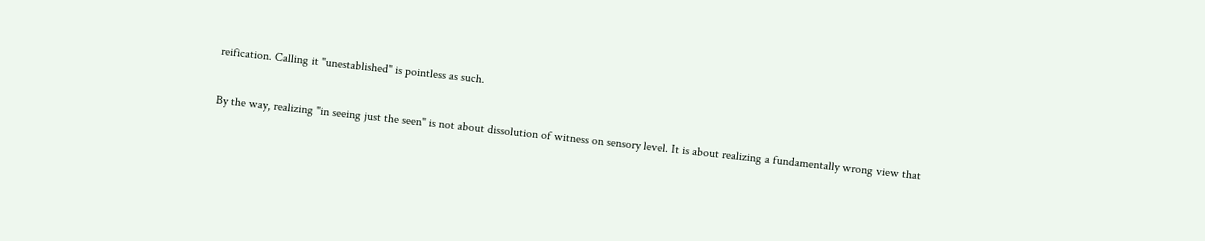reification. Calling it "unestablished" is pointless as such.

By the way, realizing "in seeing just the seen" is not about dissolution of witness on sensory level. It is about realizing a fundamentally wrong view that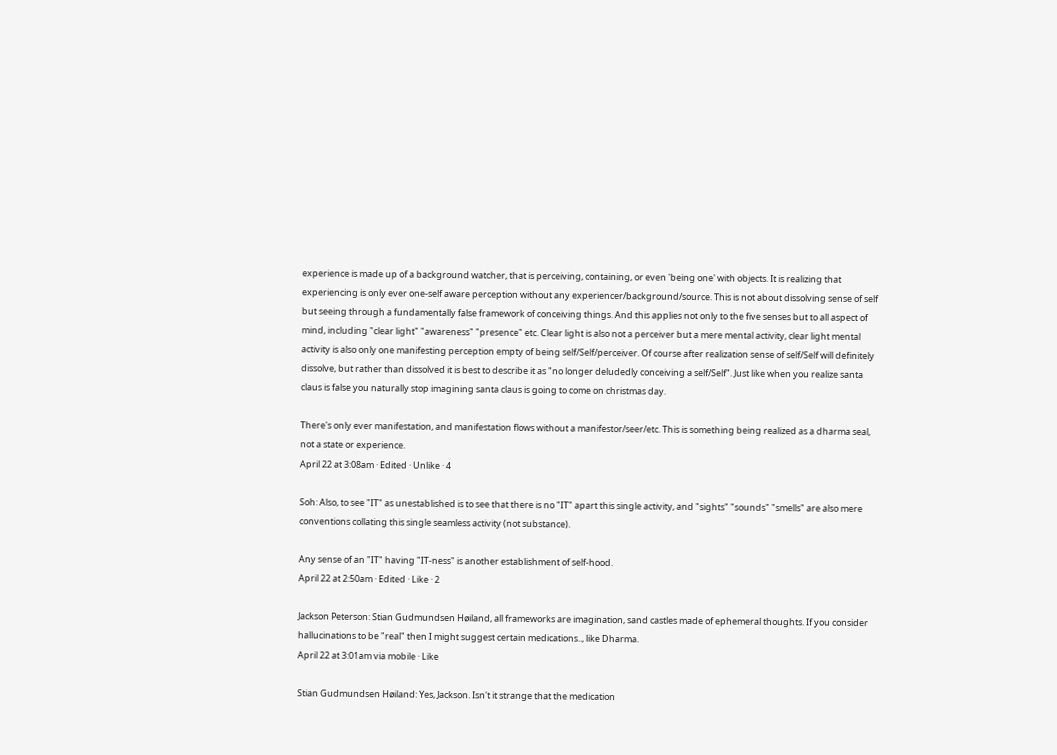experience is made up of a background watcher, that is perceiving, containing, or even 'being one' with objects. It is realizing that experiencing is only ever one-self aware perception without any experiencer/background/source. This is not about dissolving sense of self but seeing through a fundamentally false framework of conceiving things. And this applies not only to the five senses but to all aspect of mind, including "clear light" "awareness" "presence" etc. Clear light is also not a perceiver but a mere mental activity, clear light mental activity is also only one manifesting perception empty of being self/Self/perceiver. Of course after realization sense of self/Self will definitely dissolve, but rather than dissolved it is best to describe it as "no longer deludedly conceiving a self/Self". Just like when you realize santa claus is false you naturally stop imagining santa claus is going to come on christmas day.

There's only ever manifestation, and manifestation flows without a manifestor/seer/etc. This is something being realized as a dharma seal, not a state or experience.
April 22 at 3:08am · Edited · Unlike · 4

Soh: Also, to see "IT" as unestablished is to see that there is no "IT" apart this single activity, and "sights" "sounds" "smells" are also mere conventions collating this single seamless activity (not substance).

Any sense of an "IT" having "IT-ness" is another establishment of self-hood.
April 22 at 2:50am · Edited · Like · 2

Jackson Peterson: Stian Gudmundsen Høiland, all frameworks are imagination, sand castles made of ephemeral thoughts. If you consider hallucinations to be "real" then I might suggest certain medications.., like Dharma.
April 22 at 3:01am via mobile · Like

Stian Gudmundsen Høiland: Yes, Jackson. Isn't it strange that the medication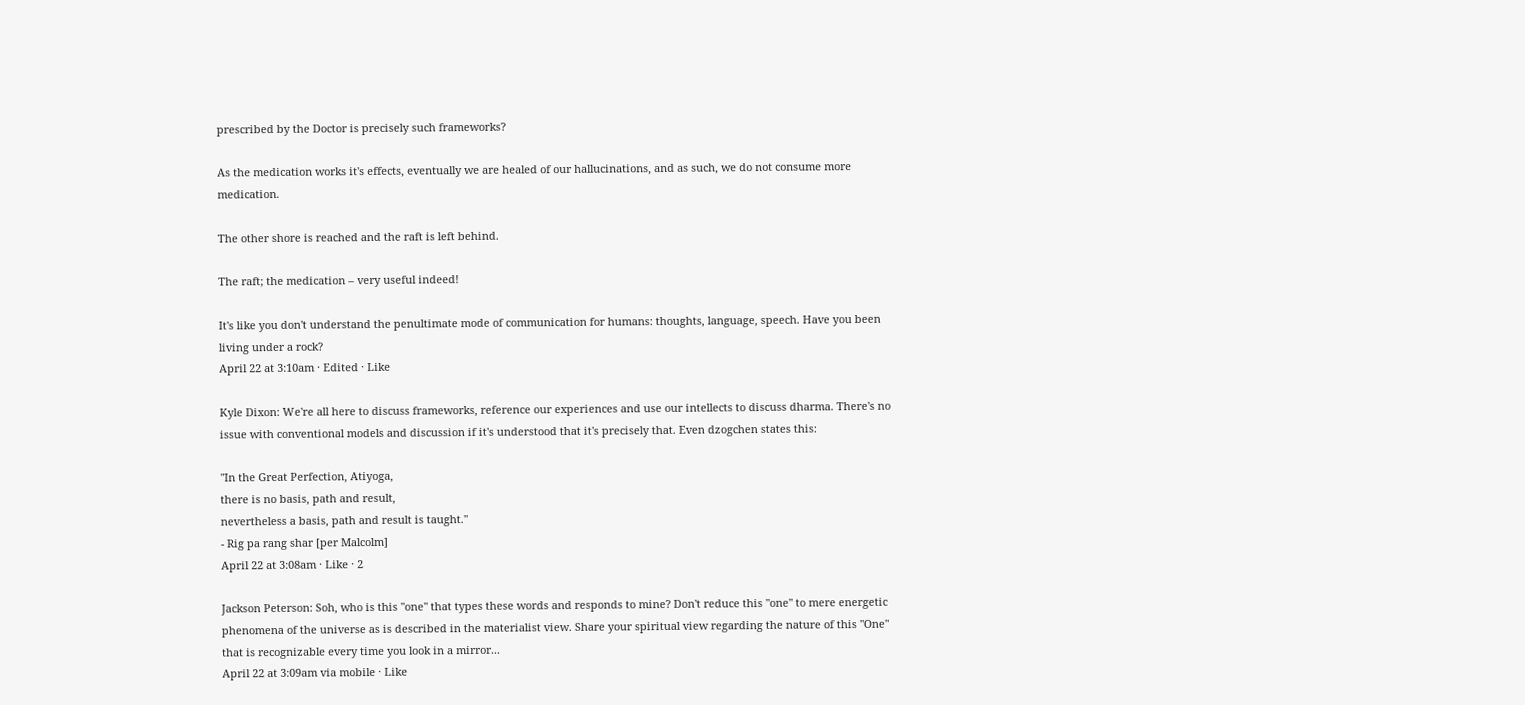prescribed by the Doctor is precisely such frameworks?

As the medication works it's effects, eventually we are healed of our hallucinations, and as such, we do not consume more medication.

The other shore is reached and the raft is left behind.

The raft; the medication – very useful indeed!

It's like you don't understand the penultimate mode of communication for humans: thoughts, language, speech. Have you been living under a rock?
April 22 at 3:10am · Edited · Like

Kyle Dixon: We're all here to discuss frameworks, reference our experiences and use our intellects to discuss dharma. There's no issue with conventional models and discussion if it's understood that it's precisely that. Even dzogchen states this:

"In the Great Perfection, Atiyoga,
there is no basis, path and result,
nevertheless a basis, path and result is taught."
- Rig pa rang shar [per Malcolm]
April 22 at 3:08am · Like · 2

Jackson Peterson: Soh, who is this "one" that types these words and responds to mine? Don't reduce this "one" to mere energetic phenomena of the universe as is described in the materialist view. Share your spiritual view regarding the nature of this "One" that is recognizable every time you look in a mirror...
April 22 at 3:09am via mobile · Like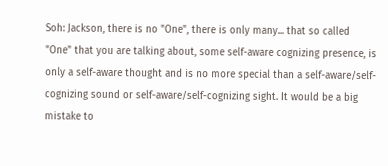Soh: Jackson, there is no "One", there is only many... that so called "One" that you are talking about, some self-aware cognizing presence, is only a self-aware thought and is no more special than a self-aware/self-cognizing sound or self-aware/self-cognizing sight. It would be a big mistake to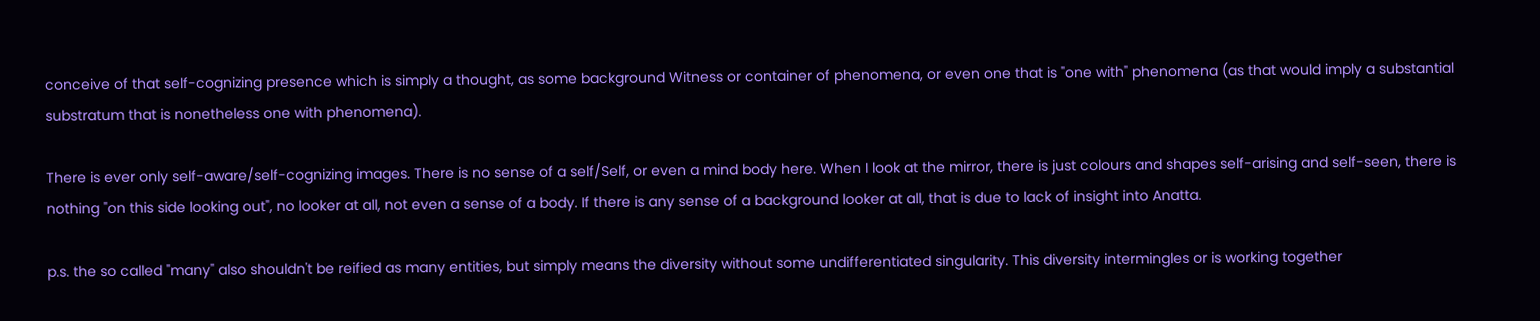conceive of that self-cognizing presence which is simply a thought, as some background Witness or container of phenomena, or even one that is "one with" phenomena (as that would imply a substantial substratum that is nonetheless one with phenomena).

There is ever only self-aware/self-cognizing images. There is no sense of a self/Self, or even a mind body here. When I look at the mirror, there is just colours and shapes self-arising and self-seen, there is nothing "on this side looking out", no looker at all, not even a sense of a body. If there is any sense of a background looker at all, that is due to lack of insight into Anatta.

p.s. the so called "many" also shouldn't be reified as many entities, but simply means the diversity without some undifferentiated singularity. This diversity intermingles or is working together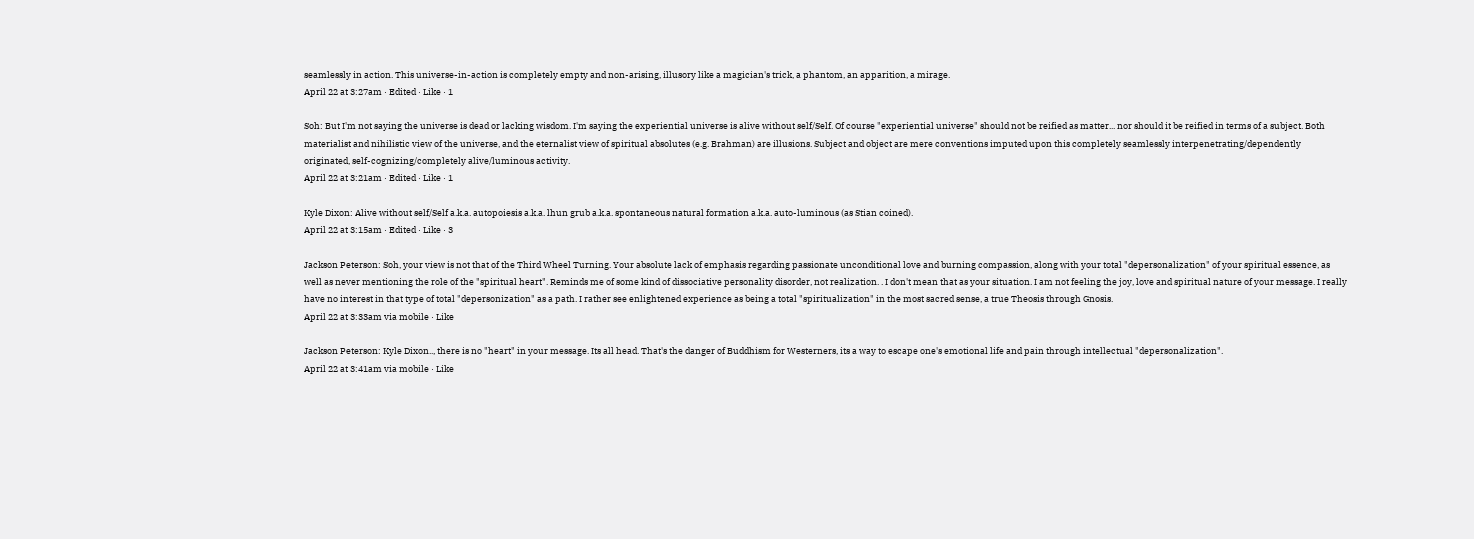seamlessly in action. This universe-in-action is completely empty and non-arising, illusory like a magician's trick, a phantom, an apparition, a mirage.
April 22 at 3:27am · Edited · Like · 1

Soh: But I'm not saying the universe is dead or lacking wisdom. I'm saying the experiential universe is alive without self/Self. Of course "experiential universe" should not be reified as matter... nor should it be reified in terms of a subject. Both materialist and nihilistic view of the universe, and the eternalist view of spiritual absolutes (e.g. Brahman) are illusions. Subject and object are mere conventions imputed upon this completely seamlessly interpenetrating/dependently originated, self-cognizing/completely alive/luminous activity.
April 22 at 3:21am · Edited · Like · 1

Kyle Dixon: Alive without self/Self a.k.a. autopoiesis a.k.a. lhun grub a.k.a. spontaneous natural formation a.k.a. auto-luminous (as Stian coined).
April 22 at 3:15am · Edited · Like · 3

Jackson Peterson: Soh, your view is not that of the Third Wheel Turning. Your absolute lack of emphasis regarding passionate unconditional love and burning compassion, along with your total "depersonalization" of your spiritual essence, as well as never mentioning the role of the "spiritual heart". Reminds me of some kind of dissociative personality disorder, not realization. . I don't mean that as your situation. I am not feeling the joy, love and spiritual nature of your message. I really have no interest in that type of total "depersonization" as a path. I rather see enlightened experience as being a total "spiritualization" in the most sacred sense, a true Theosis through Gnosis.
April 22 at 3:33am via mobile · Like

Jackson Peterson: Kyle Dixon.., there is no "heart" in your message. Its all head. That's the danger of Buddhism for Westerners, its a way to escape one's emotional life and pain through intellectual "depersonalization".
April 22 at 3:41am via mobile · Like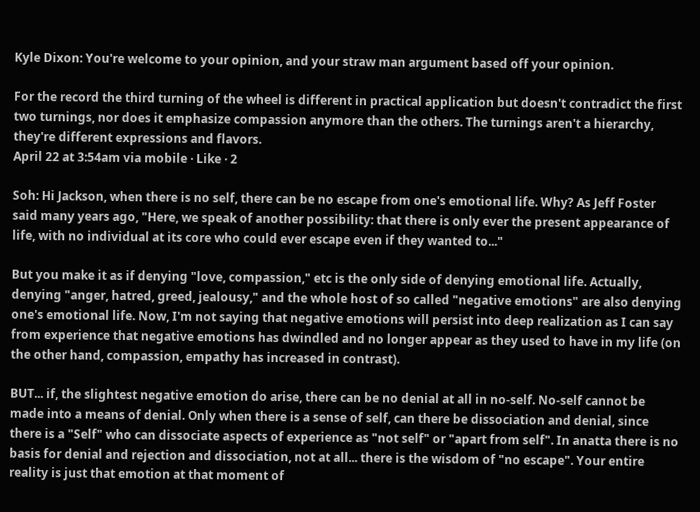Kyle Dixon: You're welcome to your opinion, and your straw man argument based off your opinion.

For the record the third turning of the wheel is different in practical application but doesn't contradict the first two turnings, nor does it emphasize compassion anymore than the others. The turnings aren't a hierarchy, they're different expressions and flavors.
April 22 at 3:54am via mobile · Like · 2

Soh: Hi Jackson, when there is no self, there can be no escape from one's emotional life. Why? As Jeff Foster said many years ago, "Here, we speak of another possibility: that there is only ever the present appearance of life, with no individual at its core who could ever escape even if they wanted to..."

But you make it as if denying "love, compassion," etc is the only side of denying emotional life. Actually, denying "anger, hatred, greed, jealousy," and the whole host of so called "negative emotions" are also denying one's emotional life. Now, I'm not saying that negative emotions will persist into deep realization as I can say from experience that negative emotions has dwindled and no longer appear as they used to have in my life (on the other hand, compassion, empathy has increased in contrast).

BUT... if, the slightest negative emotion do arise, there can be no denial at all in no-self. No-self cannot be made into a means of denial. Only when there is a sense of self, can there be dissociation and denial, since there is a "Self" who can dissociate aspects of experience as "not self" or "apart from self". In anatta there is no basis for denial and rejection and dissociation, not at all... there is the wisdom of "no escape". Your entire reality is just that emotion at that moment of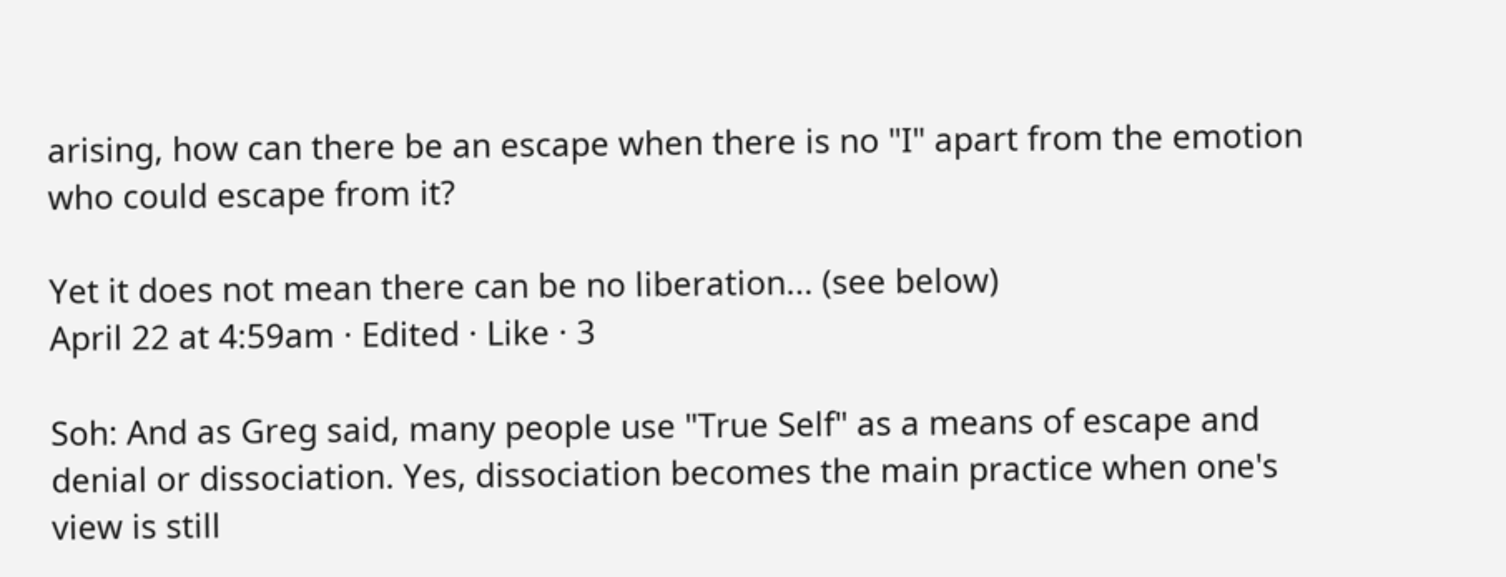arising, how can there be an escape when there is no "I" apart from the emotion who could escape from it?

Yet it does not mean there can be no liberation... (see below)
April 22 at 4:59am · Edited · Like · 3

Soh: And as Greg said, many people use "True Self" as a means of escape and denial or dissociation. Yes, dissociation becomes the main practice when one's view is still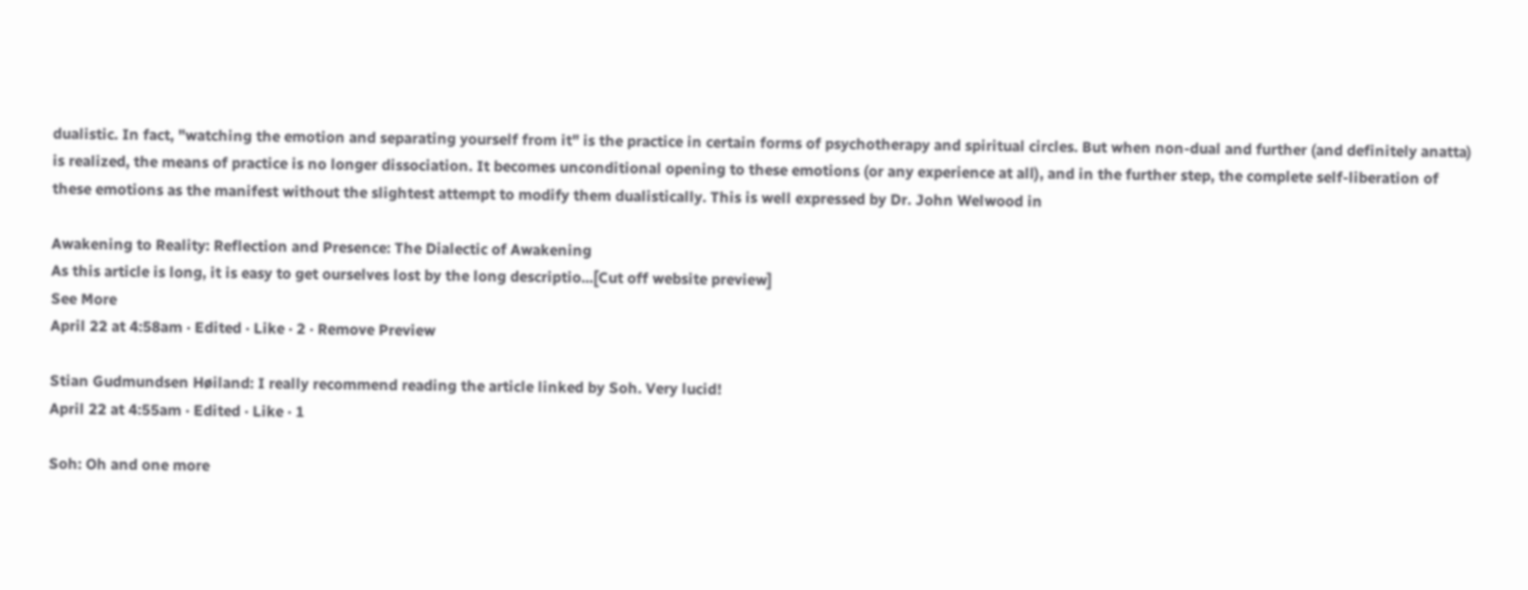dualistic. In fact, "watching the emotion and separating yourself from it" is the practice in certain forms of psychotherapy and spiritual circles. But when non-dual and further (and definitely anatta) is realized, the means of practice is no longer dissociation. It becomes unconditional opening to these emotions (or any experience at all), and in the further step, the complete self-liberation of these emotions as the manifest without the slightest attempt to modify them dualistically. This is well expressed by Dr. John Welwood in

Awakening to Reality: Reflection and Presence: The Dialectic of Awakening
As this article is long, it is easy to get ourselves lost by the long descriptio...[Cut off website preview]
See More
April 22 at 4:58am · Edited · Like · 2 · Remove Preview

Stian Gudmundsen Høiland: I really recommend reading the article linked by Soh. Very lucid!
April 22 at 4:55am · Edited · Like · 1

Soh: Oh and one more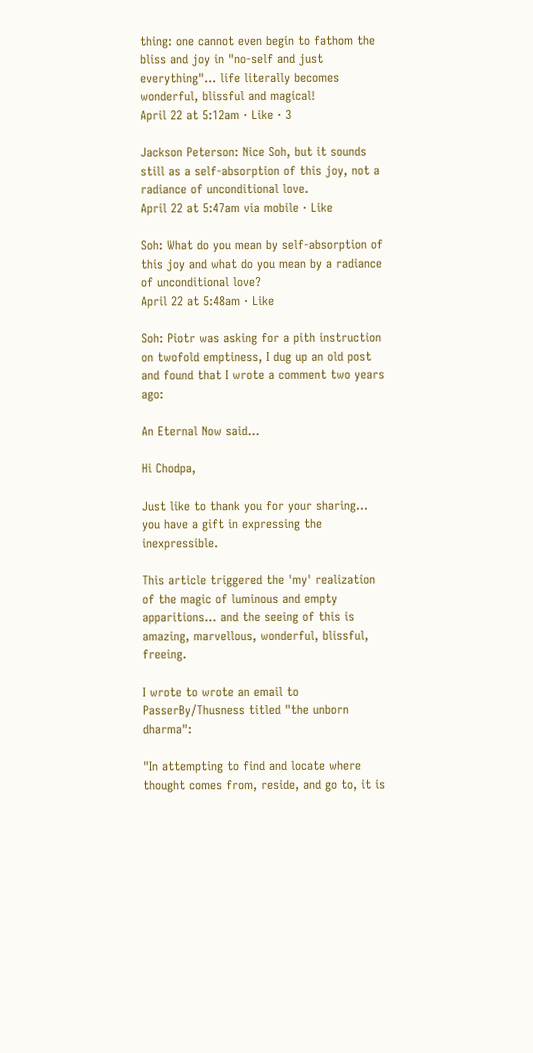thing: one cannot even begin to fathom the bliss and joy in "no-self and just everything"... life literally becomes wonderful, blissful and magical!
April 22 at 5:12am · Like · 3

Jackson Peterson: Nice Soh, but it sounds still as a self-absorption of this joy, not a radiance of unconditional love.
April 22 at 5:47am via mobile · Like

Soh: What do you mean by self-absorption of this joy and what do you mean by a radiance of unconditional love?
April 22 at 5:48am · Like

Soh: Piotr was asking for a pith instruction on twofold emptiness, I dug up an old post and found that I wrote a comment two years ago:

An Eternal Now said...

Hi Chodpa,

Just like to thank you for your sharing... you have a gift in expressing the inexpressible.

This article triggered the 'my' realization of the magic of luminous and empty apparitions... and the seeing of this is amazing, marvellous, wonderful, blissful, freeing.

I wrote to wrote an email to PasserBy/Thusness titled "the unborn dharma":

"In attempting to find and locate where thought comes from, reside, and go to, it is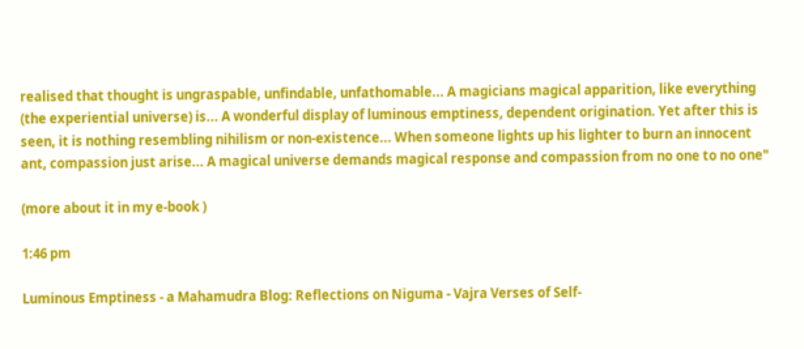realised that thought is ungraspable, unfindable, unfathomable... A magicians magical apparition, like everything (the experiential universe) is... A wonderful display of luminous emptiness, dependent origination. Yet after this is seen, it is nothing resembling nihilism or non-existence... When someone lights up his lighter to burn an innocent ant, compassion just arise... A magical universe demands magical response and compassion from no one to no one"

(more about it in my e-book )

1:46 pm

Luminous Emptiness - a Mahamudra Blog: Reflections on Niguma - Vajra Verses of Self-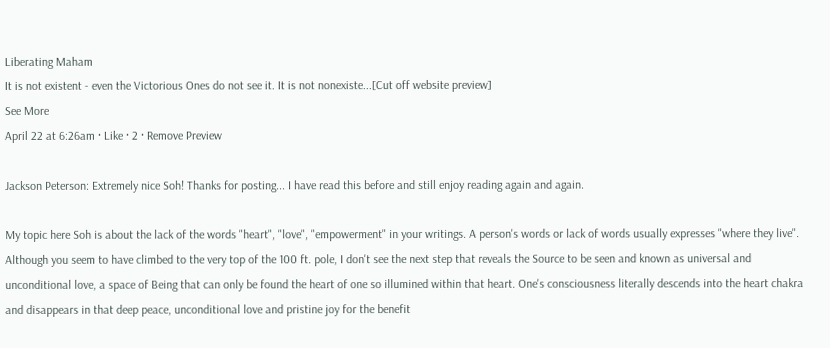Liberating Maham
It is not existent - even the Victorious Ones do not see it. It is not nonexiste...[Cut off website preview]
See More
April 22 at 6:26am · Like · 2 · Remove Preview

Jackson Peterson: Extremely nice Soh! Thanks for posting... I have read this before and still enjoy reading again and again.

My topic here Soh is about the lack of the words "heart", "love", "empowerment" in your writings. A person's words or lack of words usually expresses "where they live". Although you seem to have climbed to the very top of the 100 ft. pole, I don't see the next step that reveals the Source to be seen and known as universal and unconditional love, a space of Being that can only be found the heart of one so illumined within that heart. One's consciousness literally descends into the heart chakra and disappears in that deep peace, unconditional love and pristine joy for the benefit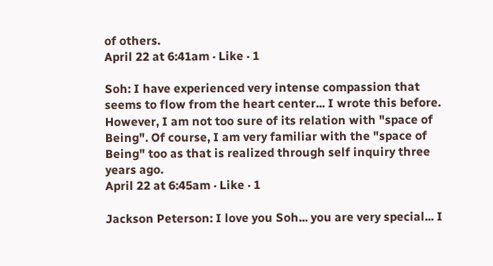of others.
April 22 at 6:41am · Like · 1

Soh: I have experienced very intense compassion that seems to flow from the heart center... I wrote this before. However, I am not too sure of its relation with "space of Being". Of course, I am very familiar with the "space of Being" too as that is realized through self inquiry three years ago.
April 22 at 6:45am · Like · 1

Jackson Peterson: I love you Soh... you are very special... I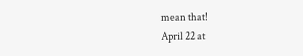mean that!
April 22 at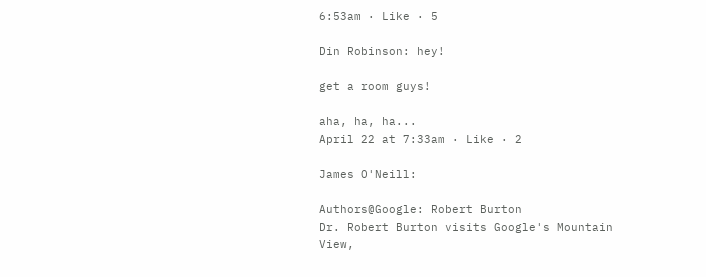6:53am · Like · 5

Din Robinson: hey!

get a room guys!

aha, ha, ha...
April 22 at 7:33am · Like · 2

James O'Neill:

Authors@Google: Robert Burton
Dr. Robert Burton visits Google's Mountain View,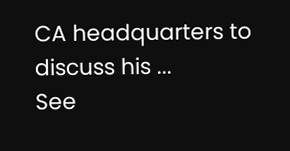CA headquarters to discuss his ...
See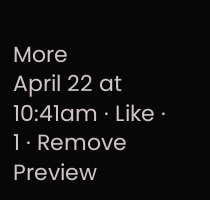More
April 22 at 10:41am · Like · 1 · Remove Preview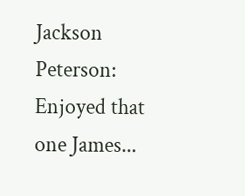Jackson Peterson: Enjoyed that one James...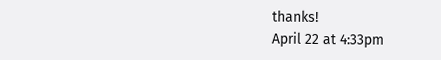thanks!
April 22 at 4:33pm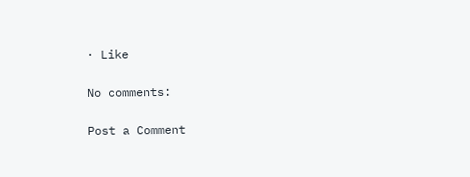· Like

No comments:

Post a Comment